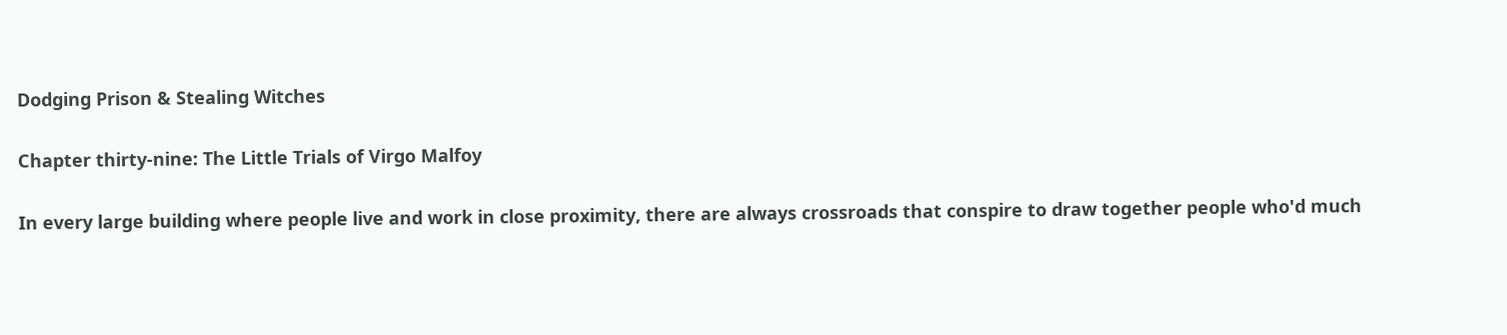Dodging Prison & Stealing Witches

Chapter thirty-nine: The Little Trials of Virgo Malfoy

In every large building where people live and work in close proximity, there are always crossroads that conspire to draw together people who'd much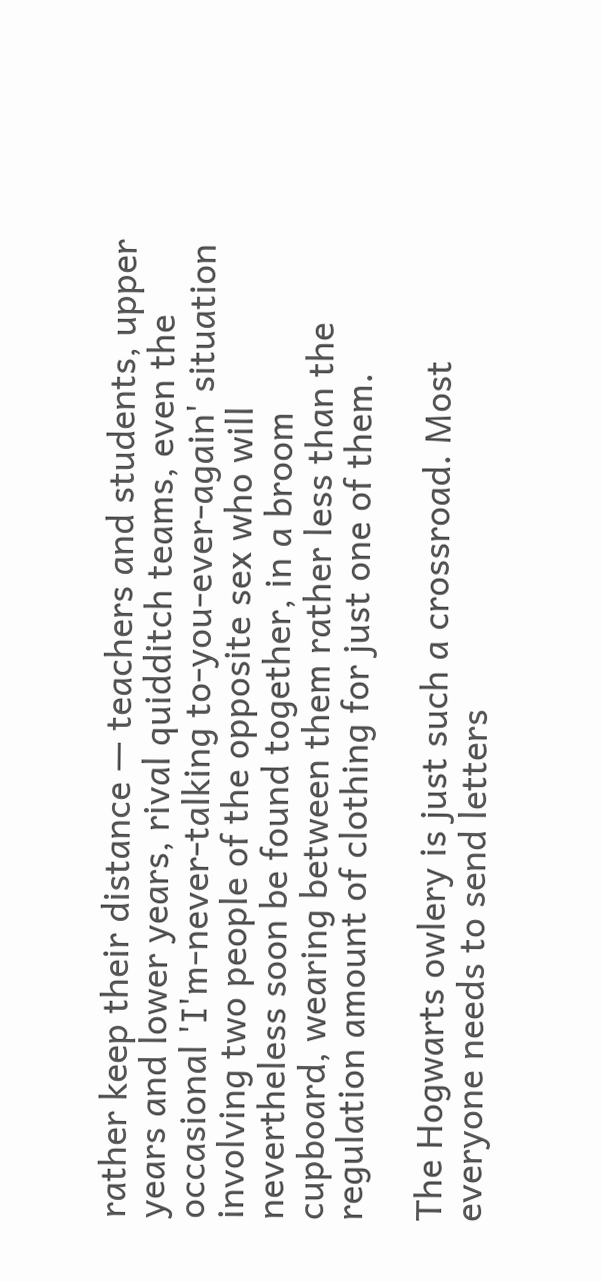rather keep their distance — teachers and students, upper years and lower years, rival quidditch teams, even the occasional 'I'm-never-talking to-you-ever-again' situation involving two people of the opposite sex who will nevertheless soon be found together, in a broom cupboard, wearing between them rather less than the regulation amount of clothing for just one of them.

The Hogwarts owlery is just such a crossroad. Most everyone needs to send letters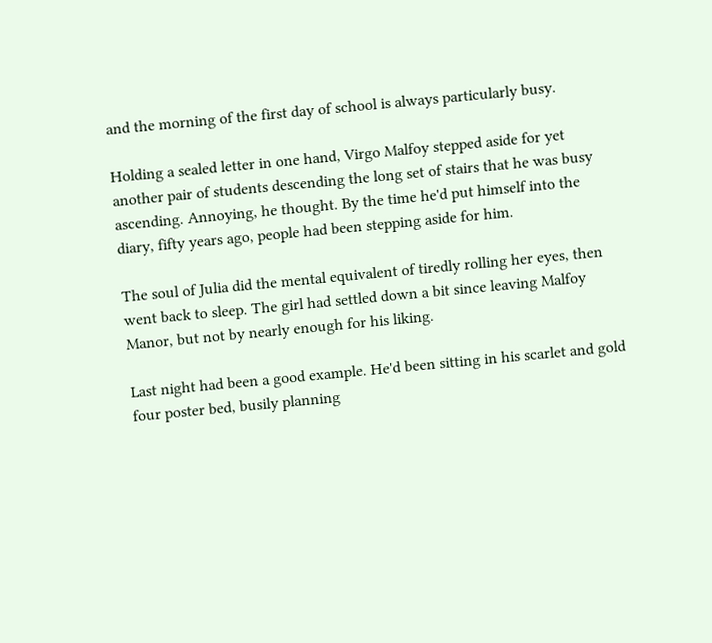and the morning of the first day of school is always particularly busy.

Holding a sealed letter in one hand, Virgo Malfoy stepped aside for yet another pair of students descending the long set of stairs that he was busy ascending. Annoying, he thought. By the time he'd put himself into the diary, fifty years ago, people had been stepping aside for him.

The soul of Julia did the mental equivalent of tiredly rolling her eyes, then went back to sleep. The girl had settled down a bit since leaving Malfoy Manor, but not by nearly enough for his liking.

Last night had been a good example. He'd been sitting in his scarlet and gold four poster bed, busily planning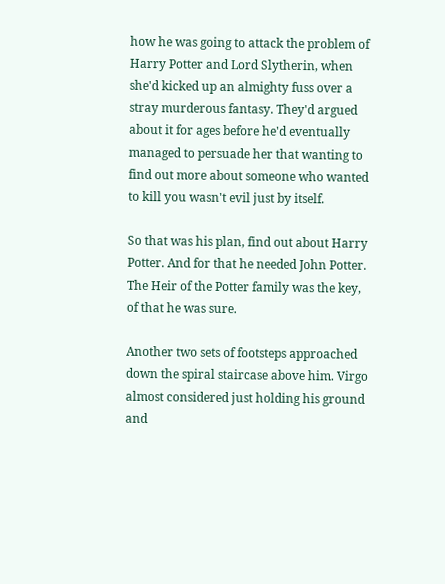how he was going to attack the problem of Harry Potter and Lord Slytherin, when she'd kicked up an almighty fuss over a stray murderous fantasy. They'd argued about it for ages before he'd eventually managed to persuade her that wanting to find out more about someone who wanted to kill you wasn't evil just by itself.

So that was his plan, find out about Harry Potter. And for that he needed John Potter. The Heir of the Potter family was the key, of that he was sure.

Another two sets of footsteps approached down the spiral staircase above him. Virgo almost considered just holding his ground and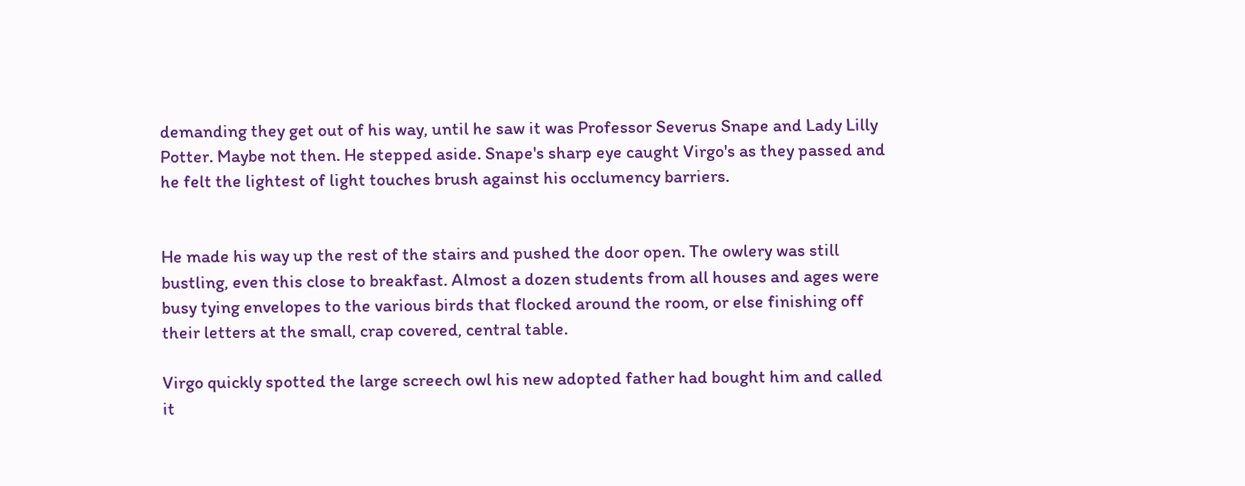demanding they get out of his way, until he saw it was Professor Severus Snape and Lady Lilly Potter. Maybe not then. He stepped aside. Snape's sharp eye caught Virgo's as they passed and he felt the lightest of light touches brush against his occlumency barriers.


He made his way up the rest of the stairs and pushed the door open. The owlery was still bustling, even this close to breakfast. Almost a dozen students from all houses and ages were busy tying envelopes to the various birds that flocked around the room, or else finishing off their letters at the small, crap covered, central table.

Virgo quickly spotted the large screech owl his new adopted father had bought him and called it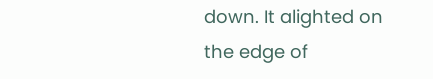down. It alighted on the edge of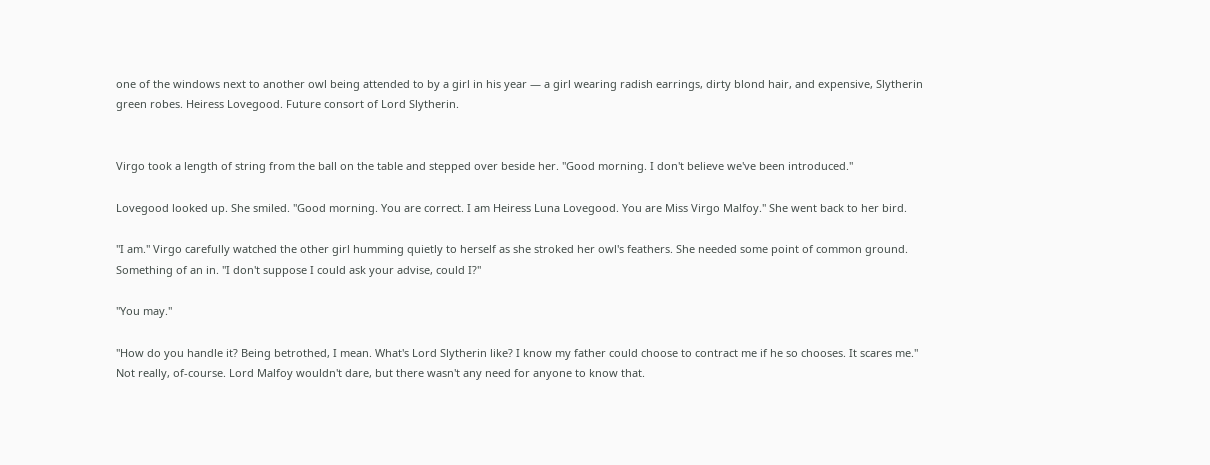one of the windows next to another owl being attended to by a girl in his year — a girl wearing radish earrings, dirty blond hair, and expensive, Slytherin green robes. Heiress Lovegood. Future consort of Lord Slytherin.


Virgo took a length of string from the ball on the table and stepped over beside her. "Good morning. I don't believe we've been introduced."

Lovegood looked up. She smiled. "Good morning. You are correct. I am Heiress Luna Lovegood. You are Miss Virgo Malfoy." She went back to her bird.

"I am." Virgo carefully watched the other girl humming quietly to herself as she stroked her owl's feathers. She needed some point of common ground. Something of an in. "I don't suppose I could ask your advise, could I?"

"You may."

"How do you handle it? Being betrothed, I mean. What's Lord Slytherin like? I know my father could choose to contract me if he so chooses. It scares me." Not really, of-course. Lord Malfoy wouldn't dare, but there wasn't any need for anyone to know that.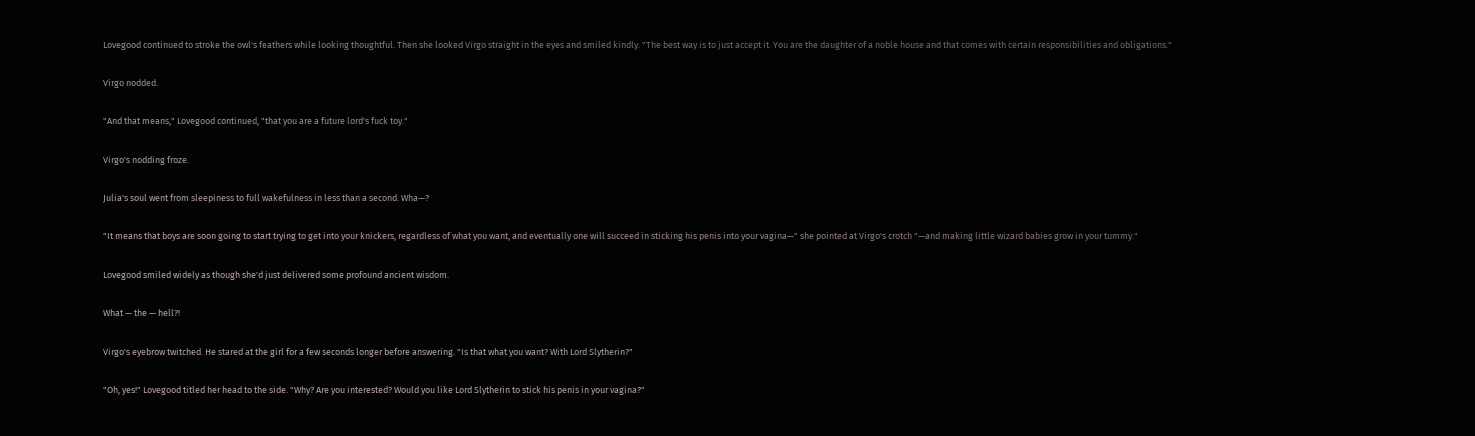Lovegood continued to stroke the owl's feathers while looking thoughtful. Then she looked Virgo straight in the eyes and smiled kindly. "The best way is to just accept it. You are the daughter of a noble house and that comes with certain responsibilities and obligations."

Virgo nodded.

"And that means," Lovegood continued, "that you are a future lord's fuck toy."

Virgo's nodding froze.

Julia's soul went from sleepiness to full wakefulness in less than a second. Wha—?

"It means that boys are soon going to start trying to get into your knickers, regardless of what you want, and eventually one will succeed in sticking his penis into your vagina—" she pointed at Virgo's crotch "—and making little wizard babies grow in your tummy."

Lovegood smiled widely as though she'd just delivered some profound ancient wisdom.

What — the — hell?!

Virgo's eyebrow twitched. He stared at the girl for a few seconds longer before answering. "Is that what you want? With Lord Slytherin?"

"Oh, yes!" Lovegood titled her head to the side. "Why? Are you interested? Would you like Lord Slytherin to stick his penis in your vagina?"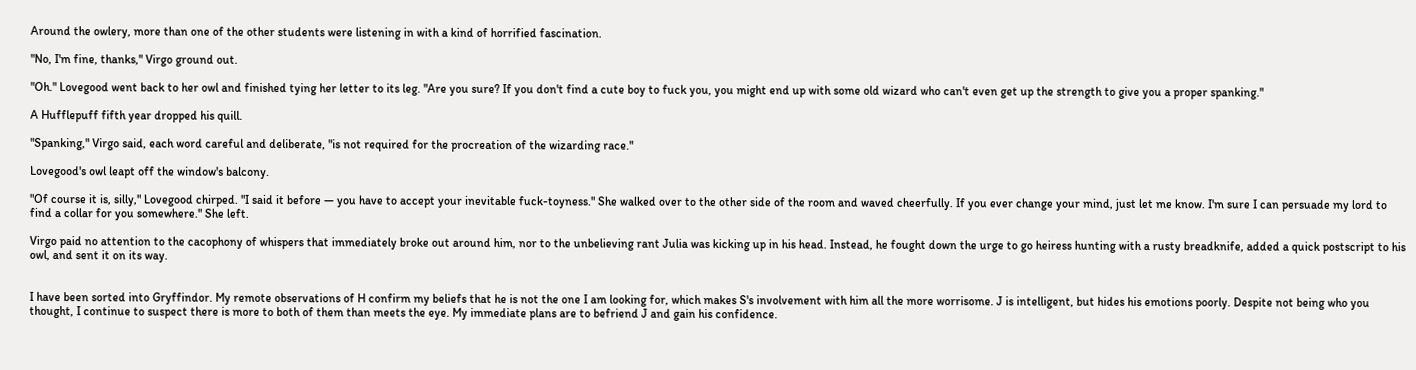Around the owlery, more than one of the other students were listening in with a kind of horrified fascination.

"No, I'm fine, thanks," Virgo ground out.

"Oh." Lovegood went back to her owl and finished tying her letter to its leg. "Are you sure? If you don't find a cute boy to fuck you, you might end up with some old wizard who can't even get up the strength to give you a proper spanking."

A Hufflepuff fifth year dropped his quill.

"Spanking," Virgo said, each word careful and deliberate, "is not required for the procreation of the wizarding race."

Lovegood's owl leapt off the window's balcony.

"Of course it is, silly," Lovegood chirped. "I said it before — you have to accept your inevitable fuck-toyness." She walked over to the other side of the room and waved cheerfully. If you ever change your mind, just let me know. I'm sure I can persuade my lord to find a collar for you somewhere." She left.

Virgo paid no attention to the cacophony of whispers that immediately broke out around him, nor to the unbelieving rant Julia was kicking up in his head. Instead, he fought down the urge to go heiress hunting with a rusty breadknife, added a quick postscript to his owl, and sent it on its way.


I have been sorted into Gryffindor. My remote observations of H confirm my beliefs that he is not the one I am looking for, which makes S's involvement with him all the more worrisome. J is intelligent, but hides his emotions poorly. Despite not being who you thought, I continue to suspect there is more to both of them than meets the eye. My immediate plans are to befriend J and gain his confidence.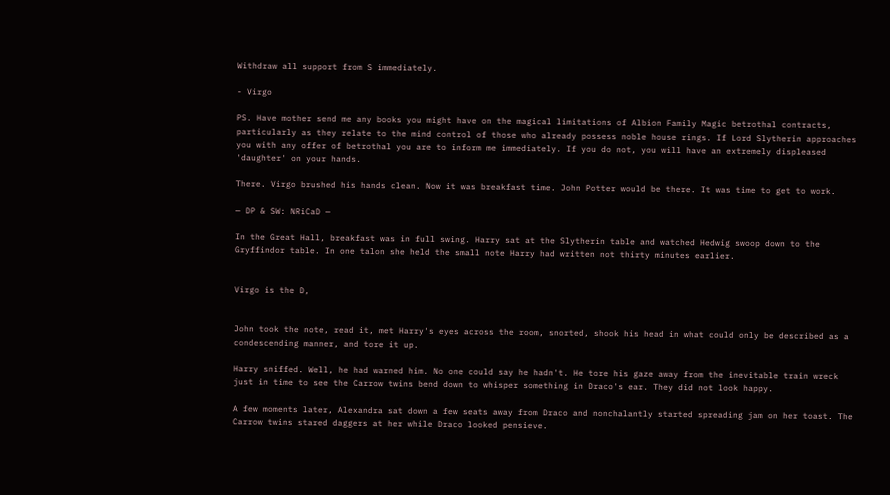Withdraw all support from S immediately.

- Virgo

PS. Have mother send me any books you might have on the magical limitations of Albion Family Magic betrothal contracts, particularly as they relate to the mind control of those who already possess noble house rings. If Lord Slytherin approaches you with any offer of betrothal you are to inform me immediately. If you do not, you will have an extremely displeased 'daughter' on your hands.

There. Virgo brushed his hands clean. Now it was breakfast time. John Potter would be there. It was time to get to work.

— DP & SW: NRiCaD —

In the Great Hall, breakfast was in full swing. Harry sat at the Slytherin table and watched Hedwig swoop down to the Gryffindor table. In one talon she held the small note Harry had written not thirty minutes earlier.


Virgo is the D,


John took the note, read it, met Harry's eyes across the room, snorted, shook his head in what could only be described as a condescending manner, and tore it up.

Harry sniffed. Well, he had warned him. No one could say he hadn't. He tore his gaze away from the inevitable train wreck just in time to see the Carrow twins bend down to whisper something in Draco's ear. They did not look happy.

A few moments later, Alexandra sat down a few seats away from Draco and nonchalantly started spreading jam on her toast. The Carrow twins stared daggers at her while Draco looked pensieve.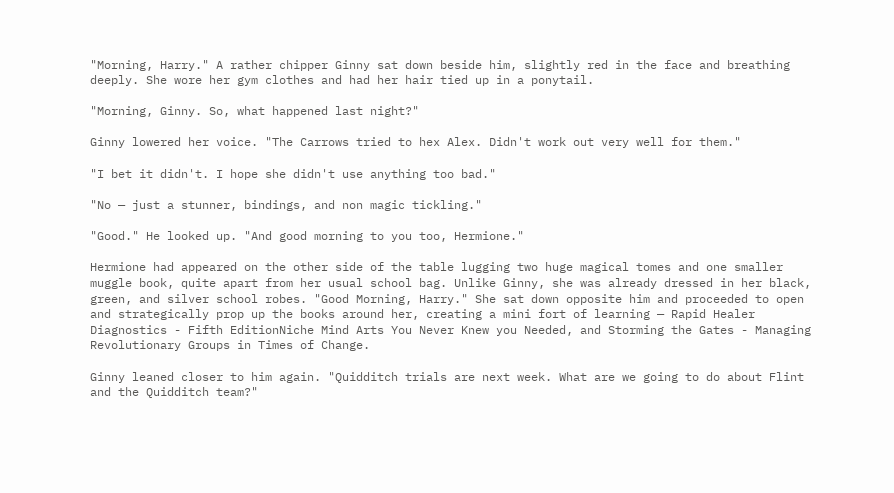"Morning, Harry." A rather chipper Ginny sat down beside him, slightly red in the face and breathing deeply. She wore her gym clothes and had her hair tied up in a ponytail.

"Morning, Ginny. So, what happened last night?"

Ginny lowered her voice. "The Carrows tried to hex Alex. Didn't work out very well for them."

"I bet it didn't. I hope she didn't use anything too bad."

"No — just a stunner, bindings, and non magic tickling."

"Good." He looked up. "And good morning to you too, Hermione."

Hermione had appeared on the other side of the table lugging two huge magical tomes and one smaller muggle book, quite apart from her usual school bag. Unlike Ginny, she was already dressed in her black, green, and silver school robes. "Good Morning, Harry." She sat down opposite him and proceeded to open and strategically prop up the books around her, creating a mini fort of learning — Rapid Healer Diagnostics - Fifth EditionNiche Mind Arts You Never Knew you Needed, and Storming the Gates - Managing Revolutionary Groups in Times of Change.

Ginny leaned closer to him again. "Quidditch trials are next week. What are we going to do about Flint and the Quidditch team?"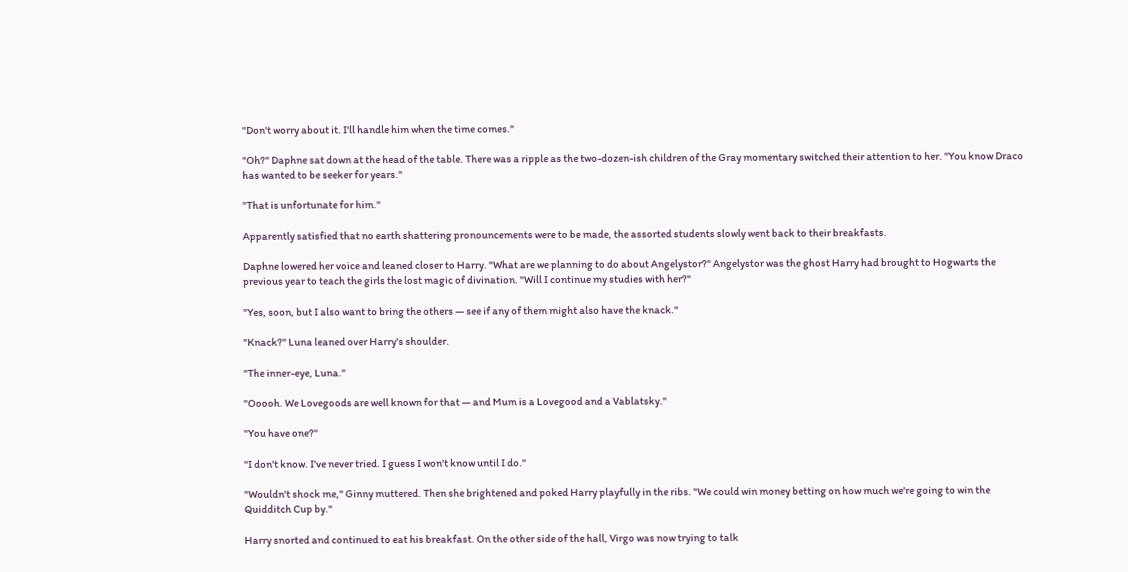"Don't worry about it. I'll handle him when the time comes."

"Oh?" Daphne sat down at the head of the table. There was a ripple as the two-dozen-ish children of the Gray momentary switched their attention to her. "You know Draco has wanted to be seeker for years."

"That is unfortunate for him."

Apparently satisfied that no earth shattering pronouncements were to be made, the assorted students slowly went back to their breakfasts.

Daphne lowered her voice and leaned closer to Harry. "What are we planning to do about Angelystor?" Angelystor was the ghost Harry had brought to Hogwarts the previous year to teach the girls the lost magic of divination. "Will I continue my studies with her?"

"Yes, soon, but I also want to bring the others — see if any of them might also have the knack."

"Knack?" Luna leaned over Harry's shoulder.

"The inner-eye, Luna."

"Ooooh. We Lovegoods are well known for that — and Mum is a Lovegood and a Vablatsky."

"You have one?"

"I don't know. I've never tried. I guess I won't know until I do."

"Wouldn't shock me," Ginny muttered. Then she brightened and poked Harry playfully in the ribs. "We could win money betting on how much we're going to win the Quidditch Cup by."

Harry snorted and continued to eat his breakfast. On the other side of the hall, Virgo was now trying to talk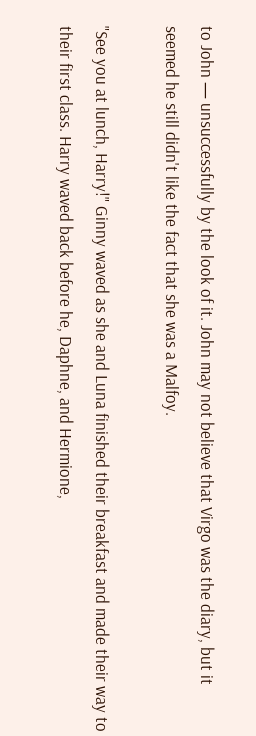to John — unsuccessfully by the look of it. John may not believe that Virgo was the diary, but it seemed he still didn't like the fact that she was a Malfoy.

"See you at lunch, Harry!" Ginny waved as she and Luna finished their breakfast and made their way to their first class. Harry waved back before he, Daphne, and Hermione,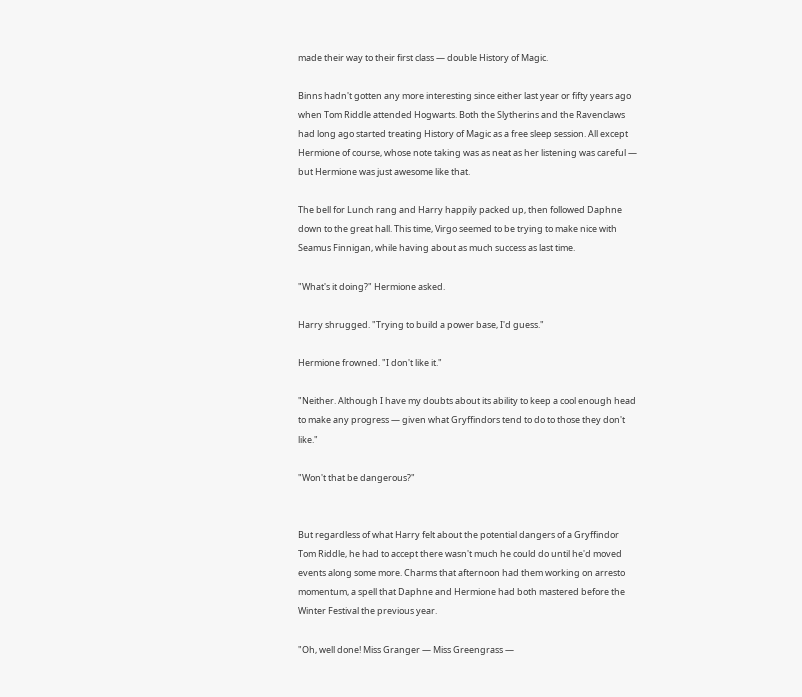made their way to their first class — double History of Magic.

Binns hadn't gotten any more interesting since either last year or fifty years ago when Tom Riddle attended Hogwarts. Both the Slytherins and the Ravenclaws had long ago started treating History of Magic as a free sleep session. All except Hermione of course, whose note taking was as neat as her listening was careful — but Hermione was just awesome like that.

The bell for Lunch rang and Harry happily packed up, then followed Daphne down to the great hall. This time, Virgo seemed to be trying to make nice with Seamus Finnigan, while having about as much success as last time.

"What's it doing?" Hermione asked.

Harry shrugged. "Trying to build a power base, I'd guess."

Hermione frowned. "I don't like it."

"Neither. Although I have my doubts about its ability to keep a cool enough head to make any progress — given what Gryffindors tend to do to those they don't like."

"Won't that be dangerous?"


But regardless of what Harry felt about the potential dangers of a Gryffindor Tom Riddle, he had to accept there wasn't much he could do until he'd moved events along some more. Charms that afternoon had them working on arresto momentum, a spell that Daphne and Hermione had both mastered before the Winter Festival the previous year.

"Oh, well done! Miss Granger — Miss Greengrass —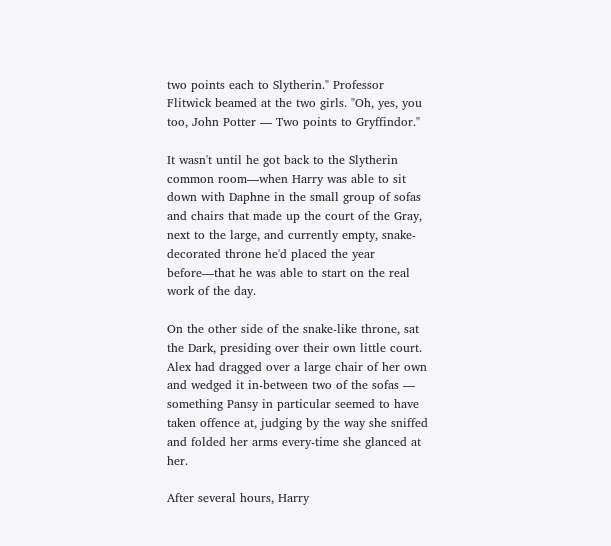two points each to Slytherin." Professor Flitwick beamed at the two girls. "Oh, yes, you too, John Potter — Two points to Gryffindor."

It wasn't until he got back to the Slytherin common room—when Harry was able to sit down with Daphne in the small group of sofas and chairs that made up the court of the Gray, next to the large, and currently empty, snake-decorated throne he'd placed the year before—that he was able to start on the real work of the day.

On the other side of the snake-like throne, sat the Dark, presiding over their own little court. Alex had dragged over a large chair of her own and wedged it in-between two of the sofas — something Pansy in particular seemed to have taken offence at, judging by the way she sniffed and folded her arms every-time she glanced at her.

After several hours, Harry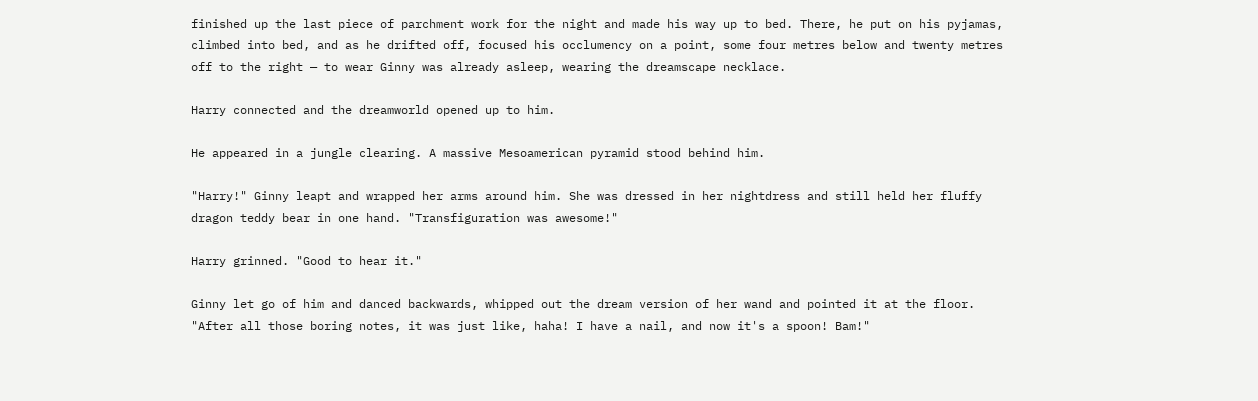finished up the last piece of parchment work for the night and made his way up to bed. There, he put on his pyjamas, climbed into bed, and as he drifted off, focused his occlumency on a point, some four metres below and twenty metres off to the right — to wear Ginny was already asleep, wearing the dreamscape necklace.

Harry connected and the dreamworld opened up to him.

He appeared in a jungle clearing. A massive Mesoamerican pyramid stood behind him.

"Harry!" Ginny leapt and wrapped her arms around him. She was dressed in her nightdress and still held her fluffy dragon teddy bear in one hand. "Transfiguration was awesome!"

Harry grinned. "Good to hear it."

Ginny let go of him and danced backwards, whipped out the dream version of her wand and pointed it at the floor. "After all those boring notes, it was just like, haha! I have a nail, and now it's a spoon! Bam!"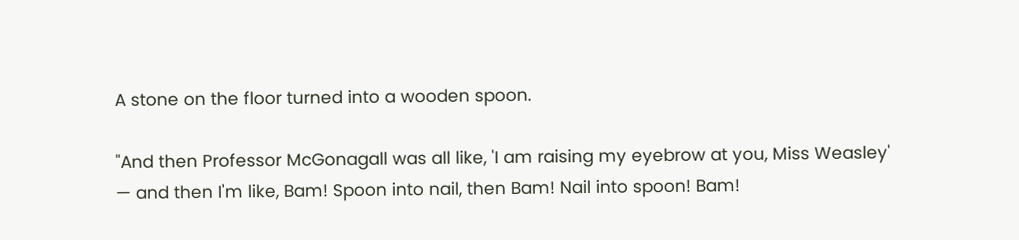A stone on the floor turned into a wooden spoon.

"And then Professor McGonagall was all like, 'I am raising my eyebrow at you, Miss Weasley' — and then I'm like, Bam! Spoon into nail, then Bam! Nail into spoon! Bam!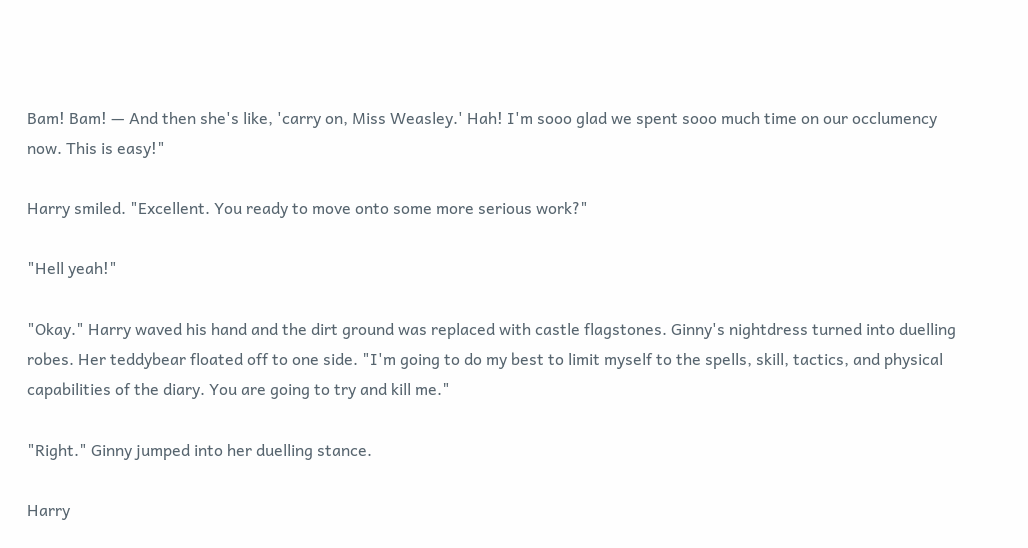Bam! Bam! — And then she's like, 'carry on, Miss Weasley.' Hah! I'm sooo glad we spent sooo much time on our occlumency now. This is easy!"

Harry smiled. "Excellent. You ready to move onto some more serious work?"

"Hell yeah!"

"Okay." Harry waved his hand and the dirt ground was replaced with castle flagstones. Ginny's nightdress turned into duelling robes. Her teddybear floated off to one side. "I'm going to do my best to limit myself to the spells, skill, tactics, and physical capabilities of the diary. You are going to try and kill me."

"Right." Ginny jumped into her duelling stance.

Harry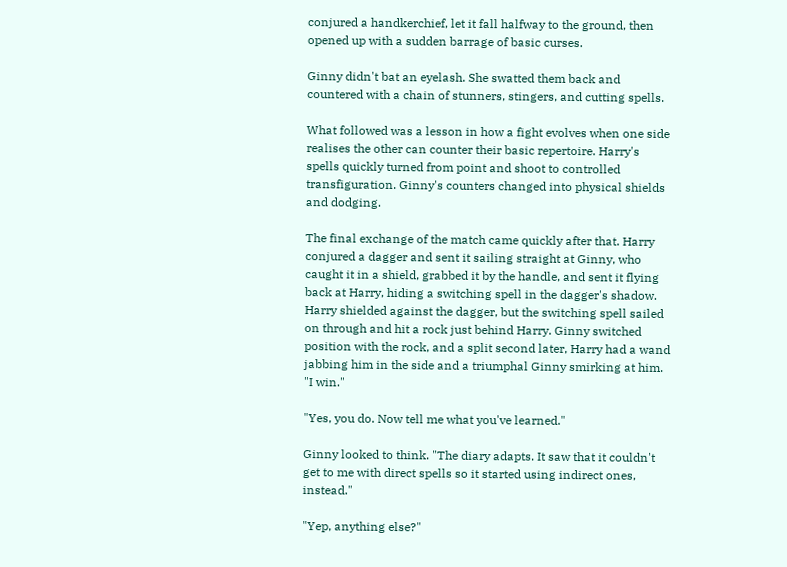conjured a handkerchief, let it fall halfway to the ground, then opened up with a sudden barrage of basic curses.

Ginny didn't bat an eyelash. She swatted them back and countered with a chain of stunners, stingers, and cutting spells.

What followed was a lesson in how a fight evolves when one side realises the other can counter their basic repertoire. Harry's spells quickly turned from point and shoot to controlled transfiguration. Ginny's counters changed into physical shields and dodging.

The final exchange of the match came quickly after that. Harry conjured a dagger and sent it sailing straight at Ginny, who caught it in a shield, grabbed it by the handle, and sent it flying back at Harry, hiding a switching spell in the dagger's shadow. Harry shielded against the dagger, but the switching spell sailed on through and hit a rock just behind Harry. Ginny switched position with the rock, and a split second later, Harry had a wand jabbing him in the side and a triumphal Ginny smirking at him. "I win."

"Yes, you do. Now tell me what you've learned."

Ginny looked to think. "The diary adapts. It saw that it couldn't get to me with direct spells so it started using indirect ones, instead."

"Yep, anything else?"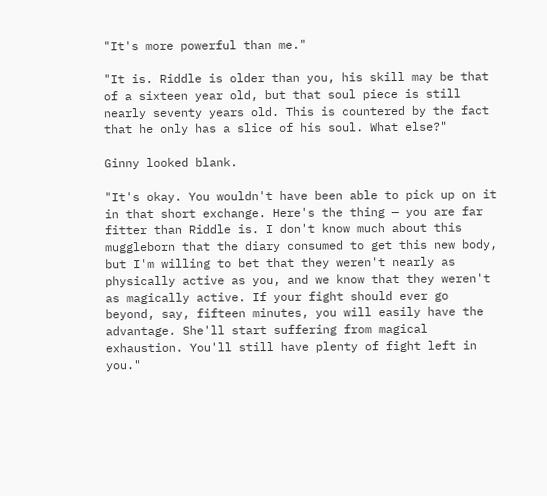"It's more powerful than me."

"It is. Riddle is older than you, his skill may be that of a sixteen year old, but that soul piece is still nearly seventy years old. This is countered by the fact that he only has a slice of his soul. What else?"

Ginny looked blank.

"It's okay. You wouldn't have been able to pick up on it in that short exchange. Here's the thing — you are far fitter than Riddle is. I don't know much about this muggleborn that the diary consumed to get this new body, but I'm willing to bet that they weren't nearly as physically active as you, and we know that they weren't as magically active. If your fight should ever go beyond, say, fifteen minutes, you will easily have the advantage. She'll start suffering from magical exhaustion. You'll still have plenty of fight left in you."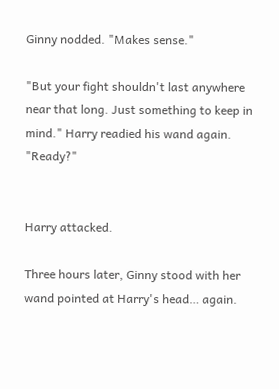Ginny nodded. "Makes sense."

"But your fight shouldn't last anywhere near that long. Just something to keep in mind." Harry readied his wand again. "Ready?"


Harry attacked.

Three hours later, Ginny stood with her wand pointed at Harry's head… again.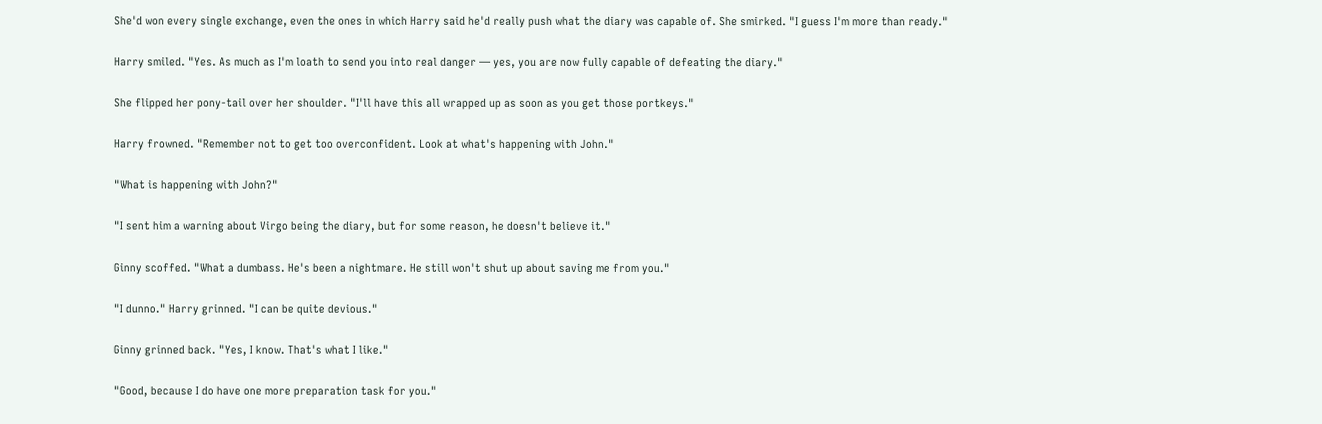She'd won every single exchange, even the ones in which Harry said he'd really push what the diary was capable of. She smirked. "I guess I'm more than ready."

Harry smiled. "Yes. As much as I'm loath to send you into real danger — yes, you are now fully capable of defeating the diary."

She flipped her pony-tail over her shoulder. "I'll have this all wrapped up as soon as you get those portkeys."

Harry frowned. "Remember not to get too overconfident. Look at what's happening with John."

"What is happening with John?"

"I sent him a warning about Virgo being the diary, but for some reason, he doesn't believe it."

Ginny scoffed. "What a dumbass. He's been a nightmare. He still won't shut up about saving me from you."

"I dunno." Harry grinned. "I can be quite devious."

Ginny grinned back. "Yes, I know. That's what I like."

"Good, because I do have one more preparation task for you."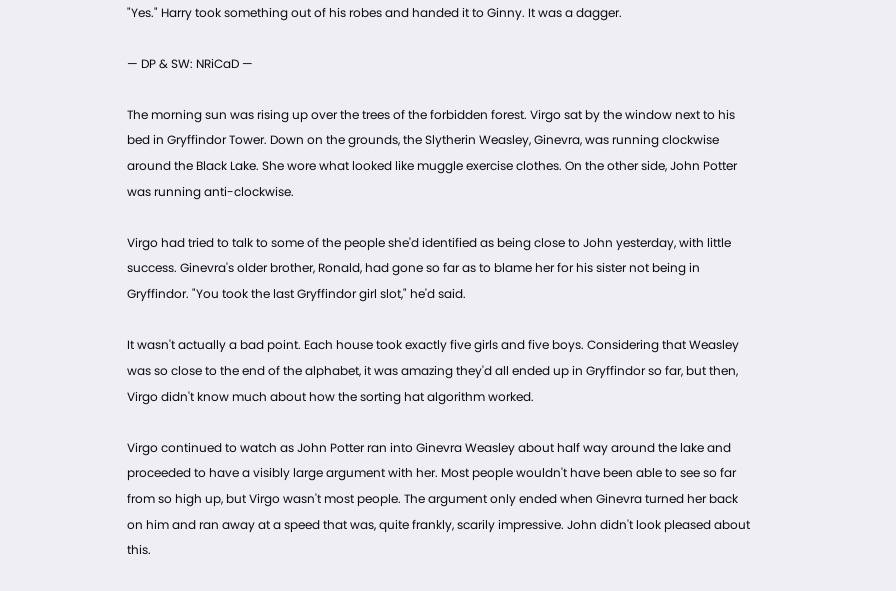"Yes." Harry took something out of his robes and handed it to Ginny. It was a dagger.

— DP & SW: NRiCaD —

The morning sun was rising up over the trees of the forbidden forest. Virgo sat by the window next to his bed in Gryffindor Tower. Down on the grounds, the Slytherin Weasley, Ginevra, was running clockwise around the Black Lake. She wore what looked like muggle exercise clothes. On the other side, John Potter was running anti-clockwise.

Virgo had tried to talk to some of the people she'd identified as being close to John yesterday, with little success. Ginevra's older brother, Ronald, had gone so far as to blame her for his sister not being in Gryffindor. "You took the last Gryffindor girl slot," he'd said.

It wasn't actually a bad point. Each house took exactly five girls and five boys. Considering that Weasley was so close to the end of the alphabet, it was amazing they'd all ended up in Gryffindor so far, but then, Virgo didn't know much about how the sorting hat algorithm worked.

Virgo continued to watch as John Potter ran into Ginevra Weasley about half way around the lake and proceeded to have a visibly large argument with her. Most people wouldn't have been able to see so far from so high up, but Virgo wasn't most people. The argument only ended when Ginevra turned her back on him and ran away at a speed that was, quite frankly, scarily impressive. John didn't look pleased about this.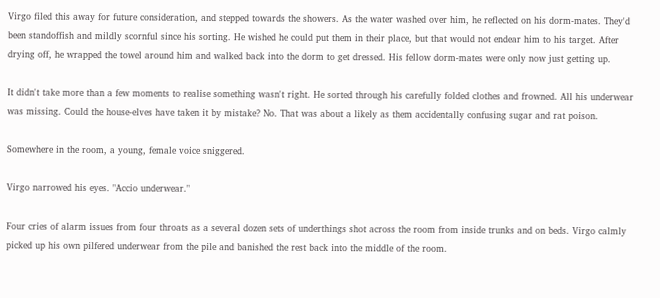Virgo filed this away for future consideration, and stepped towards the showers. As the water washed over him, he reflected on his dorm-mates. They'd been standoffish and mildly scornful since his sorting. He wished he could put them in their place, but that would not endear him to his target. After drying off, he wrapped the towel around him and walked back into the dorm to get dressed. His fellow dorm-mates were only now just getting up.

It didn't take more than a few moments to realise something wasn't right. He sorted through his carefully folded clothes and frowned. All his underwear was missing. Could the house-elves have taken it by mistake? No. That was about a likely as them accidentally confusing sugar and rat poison.

Somewhere in the room, a young, female voice sniggered.

Virgo narrowed his eyes. "Accio underwear."

Four cries of alarm issues from four throats as a several dozen sets of underthings shot across the room from inside trunks and on beds. Virgo calmly picked up his own pilfered underwear from the pile and banished the rest back into the middle of the room.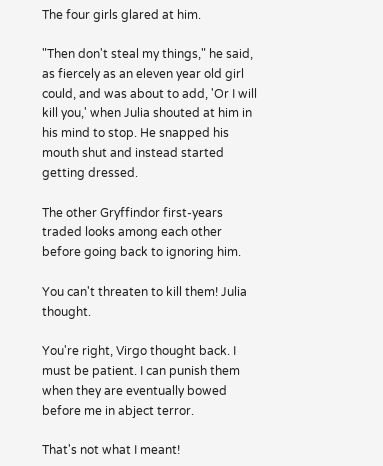The four girls glared at him.

"Then don't steal my things," he said, as fiercely as an eleven year old girl could, and was about to add, 'Or I will kill you,' when Julia shouted at him in his mind to stop. He snapped his mouth shut and instead started getting dressed.

The other Gryffindor first-years traded looks among each other before going back to ignoring him.

You can't threaten to kill them! Julia thought.

You're right, Virgo thought back. I must be patient. I can punish them when they are eventually bowed before me in abject terror.

That's not what I meant!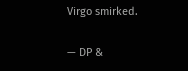Virgo smirked.

— DP &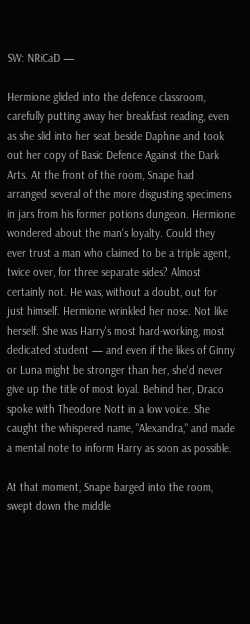SW: NRiCaD —

Hermione glided into the defence classroom, carefully putting away her breakfast reading, even as she slid into her seat beside Daphne and took out her copy of Basic Defence Against the Dark Arts. At the front of the room, Snape had arranged several of the more disgusting specimens in jars from his former potions dungeon. Hermione wondered about the man's loyalty. Could they ever trust a man who claimed to be a triple agent, twice over, for three separate sides? Almost certainly not. He was, without a doubt, out for just himself. Hermione wrinkled her nose. Not like herself. She was Harry's most hard-working, most dedicated student — and even if the likes of Ginny or Luna might be stronger than her, she'd never give up the title of most loyal. Behind her, Draco spoke with Theodore Nott in a low voice. She caught the whispered name, "Alexandra," and made a mental note to inform Harry as soon as possible.

At that moment, Snape barged into the room, swept down the middle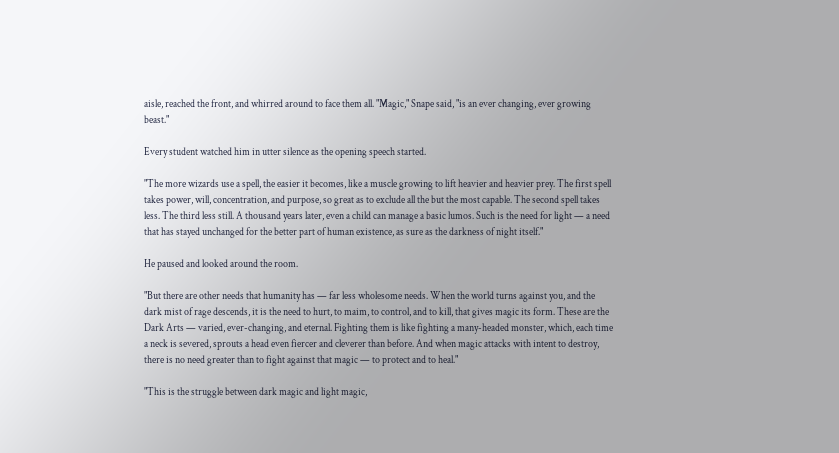aisle, reached the front, and whirred around to face them all. "Magic," Snape said, "is an ever changing, ever growing beast."

Every student watched him in utter silence as the opening speech started.

"The more wizards use a spell, the easier it becomes, like a muscle growing to lift heavier and heavier prey. The first spell takes power, will, concentration, and purpose, so great as to exclude all the but the most capable. The second spell takes less. The third less still. A thousand years later, even a child can manage a basic lumos. Such is the need for light — a need that has stayed unchanged for the better part of human existence, as sure as the darkness of night itself."

He paused and looked around the room.

"But there are other needs that humanity has — far less wholesome needs. When the world turns against you, and the dark mist of rage descends, it is the need to hurt, to maim, to control, and to kill, that gives magic its form. These are the Dark Arts — varied, ever-changing, and eternal. Fighting them is like fighting a many-headed monster, which, each time a neck is severed, sprouts a head even fiercer and cleverer than before. And when magic attacks with intent to destroy, there is no need greater than to fight against that magic — to protect and to heal."

"This is the struggle between dark magic and light magic,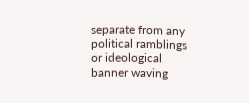separate from any political ramblings or ideological banner waving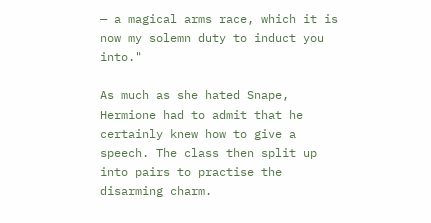— a magical arms race, which it is now my solemn duty to induct you into."

As much as she hated Snape, Hermione had to admit that he certainly knew how to give a speech. The class then split up into pairs to practise the disarming charm.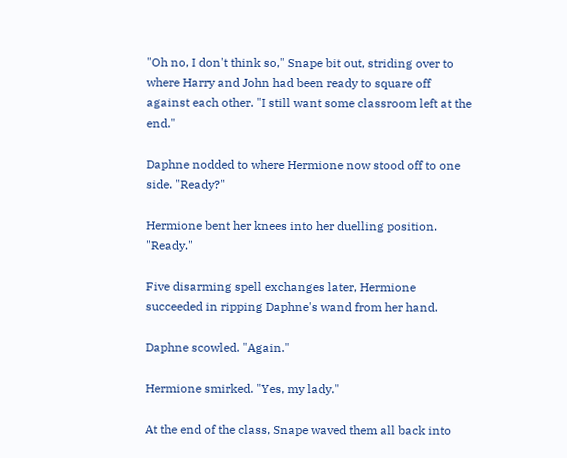"Oh no, I don't think so," Snape bit out, striding over to where Harry and John had been ready to square off against each other. "I still want some classroom left at the end."

Daphne nodded to where Hermione now stood off to one side. "Ready?"

Hermione bent her knees into her duelling position. "Ready."

Five disarming spell exchanges later, Hermione succeeded in ripping Daphne's wand from her hand.

Daphne scowled. "Again."

Hermione smirked. "Yes, my lady."

At the end of the class, Snape waved them all back into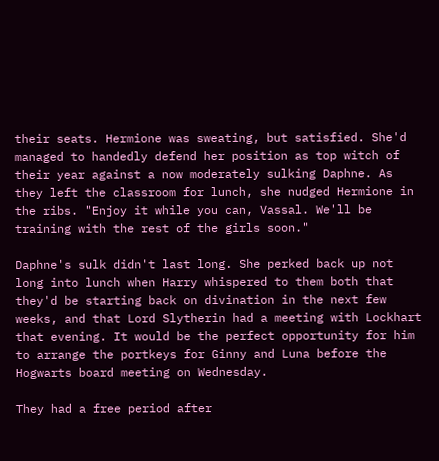their seats. Hermione was sweating, but satisfied. She'd managed to handedly defend her position as top witch of their year against a now moderately sulking Daphne. As they left the classroom for lunch, she nudged Hermione in the ribs. "Enjoy it while you can, Vassal. We'll be training with the rest of the girls soon."

Daphne's sulk didn't last long. She perked back up not long into lunch when Harry whispered to them both that they'd be starting back on divination in the next few weeks, and that Lord Slytherin had a meeting with Lockhart that evening. It would be the perfect opportunity for him to arrange the portkeys for Ginny and Luna before the Hogwarts board meeting on Wednesday.

They had a free period after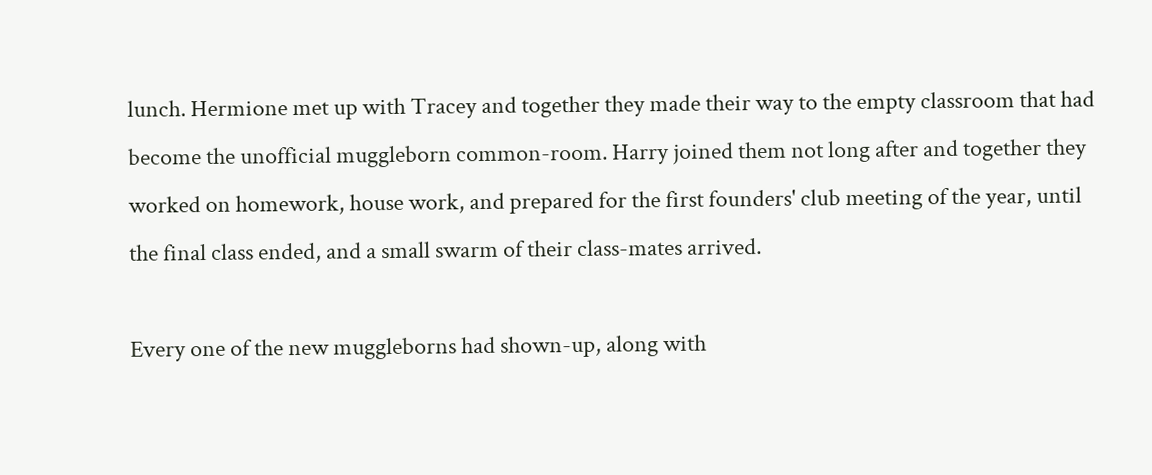lunch. Hermione met up with Tracey and together they made their way to the empty classroom that had become the unofficial muggleborn common-room. Harry joined them not long after and together they worked on homework, house work, and prepared for the first founders' club meeting of the year, until the final class ended, and a small swarm of their class-mates arrived.

Every one of the new muggleborns had shown-up, along with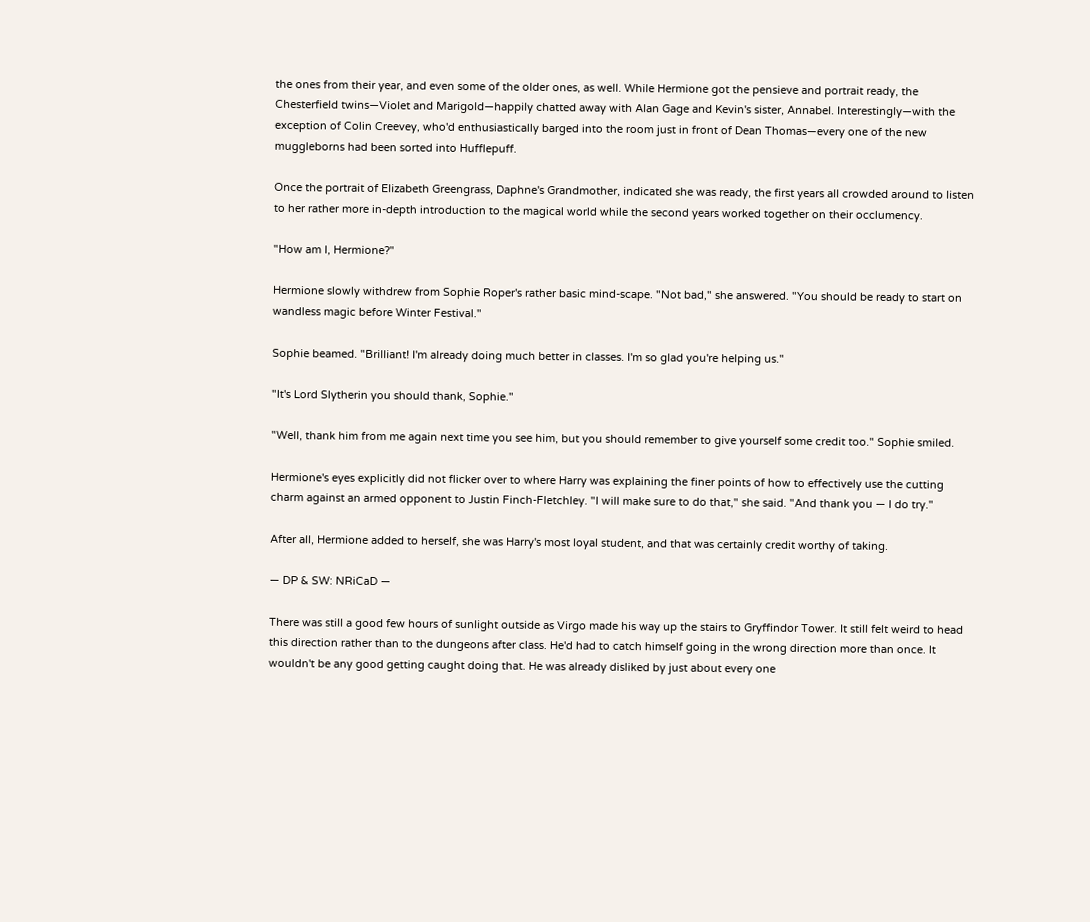the ones from their year, and even some of the older ones, as well. While Hermione got the pensieve and portrait ready, the Chesterfield twins—Violet and Marigold—happily chatted away with Alan Gage and Kevin's sister, Annabel. Interestingly—with the exception of Colin Creevey, who'd enthusiastically barged into the room just in front of Dean Thomas—every one of the new muggleborns had been sorted into Hufflepuff.

Once the portrait of Elizabeth Greengrass, Daphne's Grandmother, indicated she was ready, the first years all crowded around to listen to her rather more in-depth introduction to the magical world while the second years worked together on their occlumency.

"How am I, Hermione?"

Hermione slowly withdrew from Sophie Roper's rather basic mind-scape. "Not bad," she answered. "You should be ready to start on wandless magic before Winter Festival."

Sophie beamed. "Brilliant! I'm already doing much better in classes. I'm so glad you're helping us."

"It's Lord Slytherin you should thank, Sophie."

"Well, thank him from me again next time you see him, but you should remember to give yourself some credit too." Sophie smiled.

Hermione's eyes explicitly did not flicker over to where Harry was explaining the finer points of how to effectively use the cutting charm against an armed opponent to Justin Finch-Fletchley. "I will make sure to do that," she said. "And thank you — I do try."

After all, Hermione added to herself, she was Harry's most loyal student, and that was certainly credit worthy of taking.

— DP & SW: NRiCaD —

There was still a good few hours of sunlight outside as Virgo made his way up the stairs to Gryffindor Tower. It still felt weird to head this direction rather than to the dungeons after class. He'd had to catch himself going in the wrong direction more than once. It wouldn't be any good getting caught doing that. He was already disliked by just about every one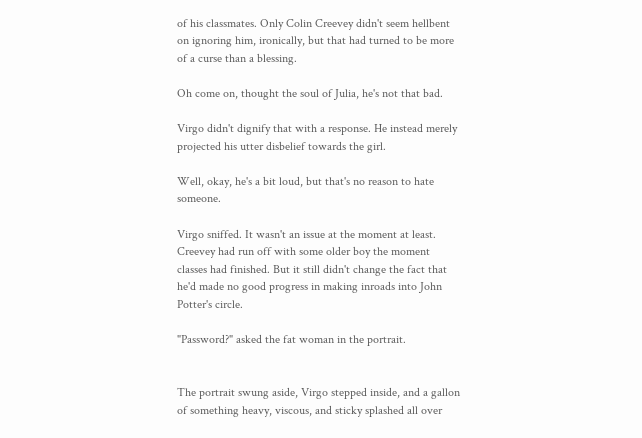of his classmates. Only Colin Creevey didn't seem hellbent on ignoring him, ironically, but that had turned to be more of a curse than a blessing.

Oh come on, thought the soul of Julia, he's not that bad.

Virgo didn't dignify that with a response. He instead merely projected his utter disbelief towards the girl.

Well, okay, he's a bit loud, but that's no reason to hate someone.

Virgo sniffed. It wasn't an issue at the moment at least. Creevey had run off with some older boy the moment classes had finished. But it still didn't change the fact that he'd made no good progress in making inroads into John Potter's circle.

"Password?" asked the fat woman in the portrait.


The portrait swung aside, Virgo stepped inside, and a gallon of something heavy, viscous, and sticky splashed all over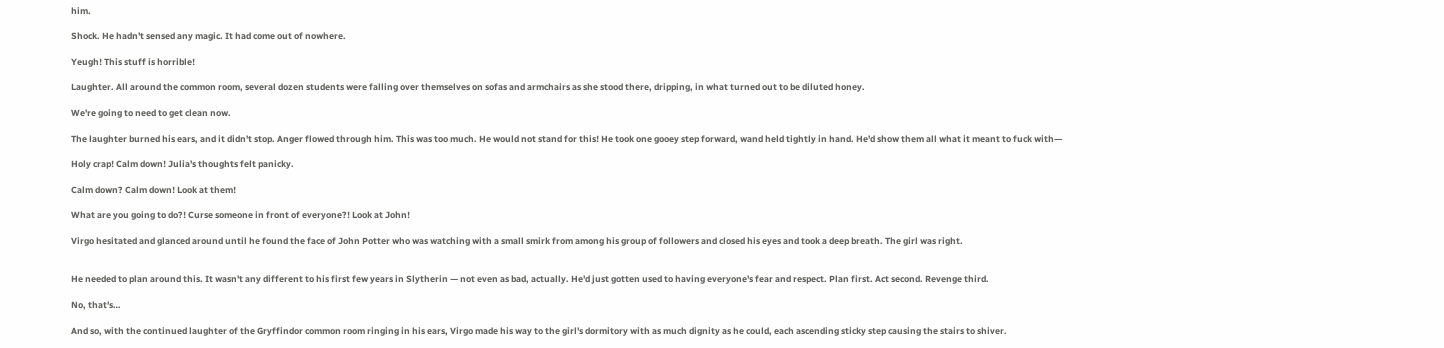him.

Shock. He hadn't sensed any magic. It had come out of nowhere.

Yeugh! This stuff is horrible!

Laughter. All around the common room, several dozen students were falling over themselves on sofas and armchairs as she stood there, dripping, in what turned out to be diluted honey.

We're going to need to get clean now.

The laughter burned his ears, and it didn't stop. Anger flowed through him. This was too much. He would not stand for this! He took one gooey step forward, wand held tightly in hand. He'd show them all what it meant to fuck with—

Holy crap! Calm down! Julia's thoughts felt panicky.

Calm down? Calm down! Look at them!

What are you going to do?! Curse someone in front of everyone?! Look at John!

Virgo hesitated and glanced around until he found the face of John Potter who was watching with a small smirk from among his group of followers and closed his eyes and took a deep breath. The girl was right.


He needed to plan around this. It wasn't any different to his first few years in Slytherin — not even as bad, actually. He'd just gotten used to having everyone's fear and respect. Plan first. Act second. Revenge third.

No, that's…

And so, with the continued laughter of the Gryffindor common room ringing in his ears, Virgo made his way to the girl's dormitory with as much dignity as he could, each ascending sticky step causing the stairs to shiver.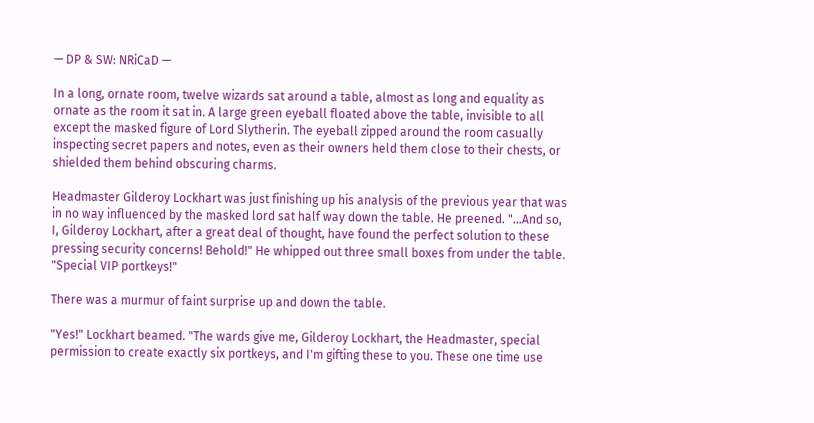— DP & SW: NRiCaD —

In a long, ornate room, twelve wizards sat around a table, almost as long and equality as ornate as the room it sat in. A large green eyeball floated above the table, invisible to all except the masked figure of Lord Slytherin. The eyeball zipped around the room casually inspecting secret papers and notes, even as their owners held them close to their chests, or shielded them behind obscuring charms.

Headmaster Gilderoy Lockhart was just finishing up his analysis of the previous year that was in no way influenced by the masked lord sat half way down the table. He preened. "…And so, I, Gilderoy Lockhart, after a great deal of thought, have found the perfect solution to these pressing security concerns! Behold!" He whipped out three small boxes from under the table. "Special VIP portkeys!"

There was a murmur of faint surprise up and down the table.

"Yes!" Lockhart beamed. "The wards give me, Gilderoy Lockhart, the Headmaster, special permission to create exactly six portkeys, and I'm gifting these to you. These one time use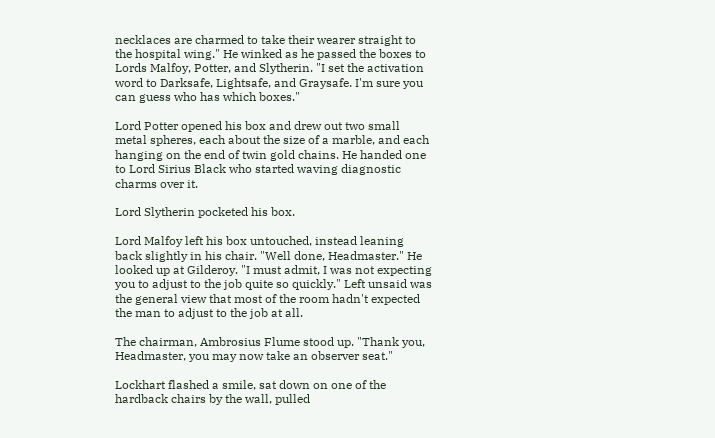necklaces are charmed to take their wearer straight to the hospital wing." He winked as he passed the boxes to Lords Malfoy, Potter, and Slytherin. "I set the activation word to Darksafe, Lightsafe, and Graysafe. I'm sure you can guess who has which boxes."

Lord Potter opened his box and drew out two small metal spheres, each about the size of a marble, and each hanging on the end of twin gold chains. He handed one to Lord Sirius Black who started waving diagnostic charms over it.

Lord Slytherin pocketed his box.

Lord Malfoy left his box untouched, instead leaning back slightly in his chair. "Well done, Headmaster." He looked up at Gilderoy. "I must admit, I was not expecting you to adjust to the job quite so quickly." Left unsaid was the general view that most of the room hadn't expected the man to adjust to the job at all.

The chairman, Ambrosius Flume stood up. "Thank you, Headmaster, you may now take an observer seat."

Lockhart flashed a smile, sat down on one of the hardback chairs by the wall, pulled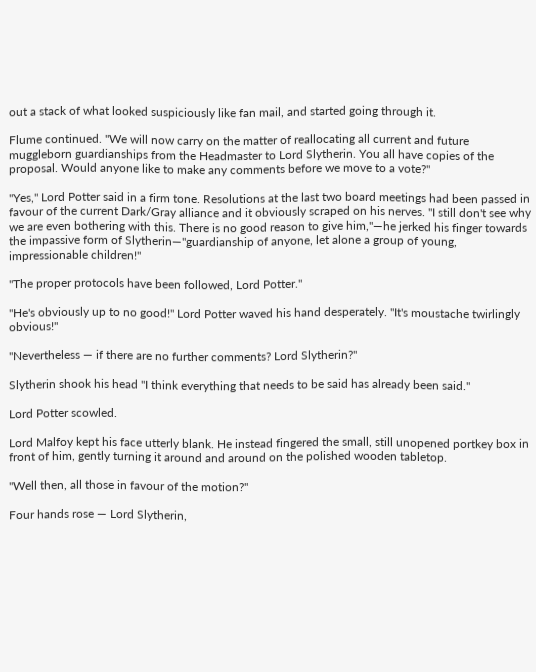out a stack of what looked suspiciously like fan mail, and started going through it.

Flume continued. "We will now carry on the matter of reallocating all current and future muggleborn guardianships from the Headmaster to Lord Slytherin. You all have copies of the proposal. Would anyone like to make any comments before we move to a vote?"

"Yes," Lord Potter said in a firm tone. Resolutions at the last two board meetings had been passed in favour of the current Dark/Gray alliance and it obviously scraped on his nerves. "I still don't see why we are even bothering with this. There is no good reason to give him,"—he jerked his finger towards the impassive form of Slytherin—"guardianship of anyone, let alone a group of young, impressionable children!"

"The proper protocols have been followed, Lord Potter."

"He's obviously up to no good!" Lord Potter waved his hand desperately. "It's moustache twirlingly obvious!"

"Nevertheless — if there are no further comments? Lord Slytherin?"

Slytherin shook his head "I think everything that needs to be said has already been said."

Lord Potter scowled.

Lord Malfoy kept his face utterly blank. He instead fingered the small, still unopened portkey box in front of him, gently turning it around and around on the polished wooden tabletop.

"Well then, all those in favour of the motion?"

Four hands rose — Lord Slytherin,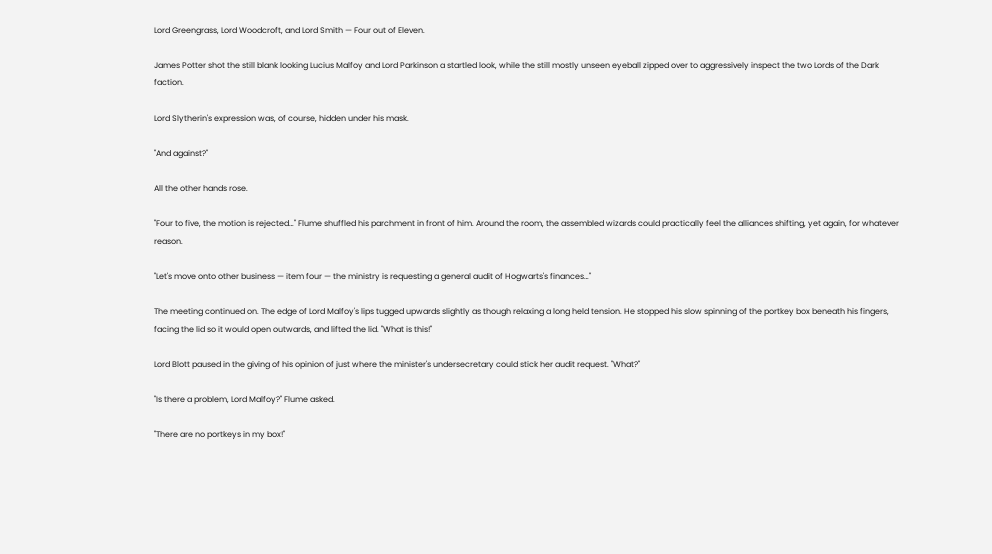Lord Greengrass, Lord Woodcroft, and Lord Smith — Four out of Eleven.

James Potter shot the still blank looking Lucius Malfoy and Lord Parkinson a startled look, while the still mostly unseen eyeball zipped over to aggressively inspect the two Lords of the Dark faction.

Lord Slytherin's expression was, of course, hidden under his mask.

"And against?"

All the other hands rose.

"Four to five, the motion is rejected…" Flume shuffled his parchment in front of him. Around the room, the assembled wizards could practically feel the alliances shifting, yet again, for whatever reason.

"Let's move onto other business — item four — the ministry is requesting a general audit of Hogwarts's finances…"

The meeting continued on. The edge of Lord Malfoy's lips tugged upwards slightly as though relaxing a long held tension. He stopped his slow spinning of the portkey box beneath his fingers, facing the lid so it would open outwards, and lifted the lid. "What is this!"

Lord Blott paused in the giving of his opinion of just where the minister's undersecretary could stick her audit request. "What?"

"Is there a problem, Lord Malfoy?" Flume asked.

"There are no portkeys in my box!"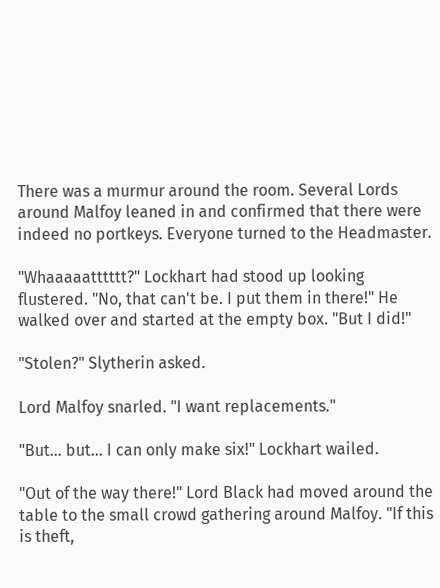There was a murmur around the room. Several Lords around Malfoy leaned in and confirmed that there were indeed no portkeys. Everyone turned to the Headmaster.

"Whaaaaatttttt?" Lockhart had stood up looking flustered. "No, that can't be. I put them in there!" He walked over and started at the empty box. "But I did!"

"Stolen?" Slytherin asked.

Lord Malfoy snarled. "I want replacements."

"But… but… I can only make six!" Lockhart wailed.

"Out of the way there!" Lord Black had moved around the table to the small crowd gathering around Malfoy. "If this is theft,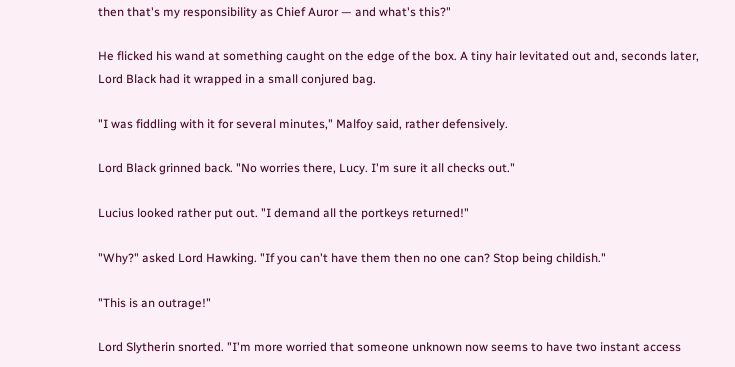then that's my responsibility as Chief Auror — and what's this?"

He flicked his wand at something caught on the edge of the box. A tiny hair levitated out and, seconds later, Lord Black had it wrapped in a small conjured bag.

"I was fiddling with it for several minutes," Malfoy said, rather defensively.

Lord Black grinned back. "No worries there, Lucy. I'm sure it all checks out."

Lucius looked rather put out. "I demand all the portkeys returned!"

"Why?" asked Lord Hawking. "If you can't have them then no one can? Stop being childish."

"This is an outrage!"

Lord Slytherin snorted. "I'm more worried that someone unknown now seems to have two instant access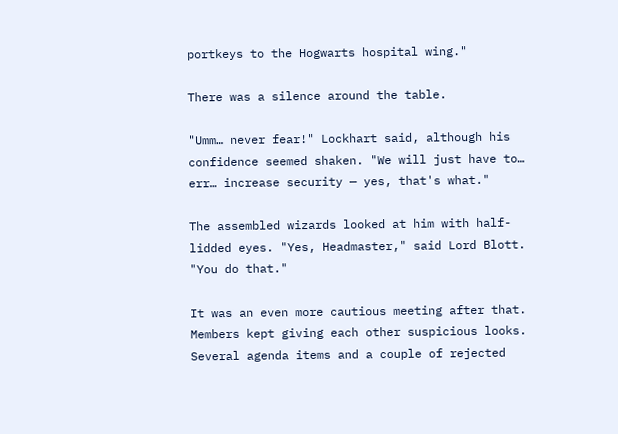portkeys to the Hogwarts hospital wing."

There was a silence around the table.

"Umm… never fear!" Lockhart said, although his confidence seemed shaken. "We will just have to… err… increase security — yes, that's what."

The assembled wizards looked at him with half-lidded eyes. "Yes, Headmaster," said Lord Blott. "You do that."

It was an even more cautious meeting after that. Members kept giving each other suspicious looks. Several agenda items and a couple of rejected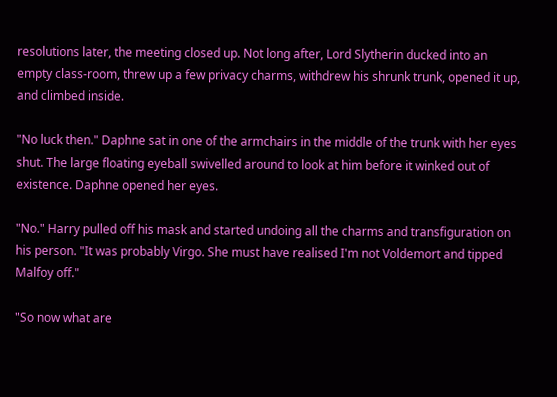resolutions later, the meeting closed up. Not long after, Lord Slytherin ducked into an empty class-room, threw up a few privacy charms, withdrew his shrunk trunk, opened it up, and climbed inside.

"No luck then." Daphne sat in one of the armchairs in the middle of the trunk with her eyes shut. The large floating eyeball swivelled around to look at him before it winked out of existence. Daphne opened her eyes.

"No." Harry pulled off his mask and started undoing all the charms and transfiguration on his person. "It was probably Virgo. She must have realised I'm not Voldemort and tipped Malfoy off."

"So now what are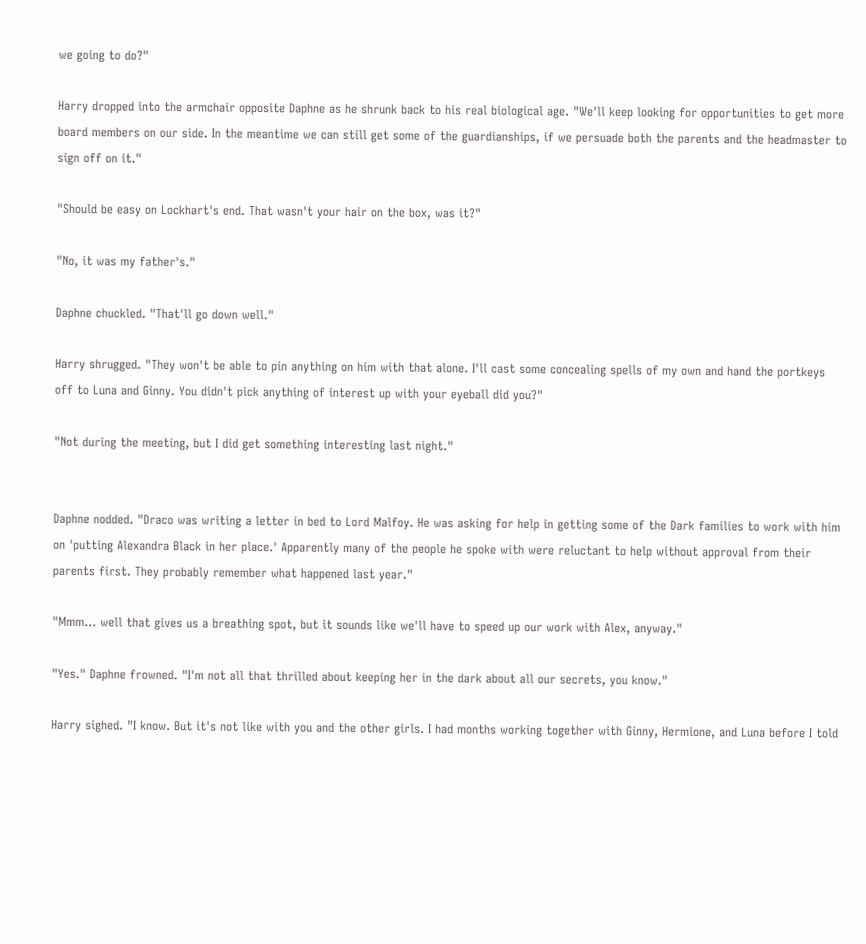we going to do?"

Harry dropped into the armchair opposite Daphne as he shrunk back to his real biological age. "We'll keep looking for opportunities to get more board members on our side. In the meantime we can still get some of the guardianships, if we persuade both the parents and the headmaster to sign off on it."

"Should be easy on Lockhart's end. That wasn't your hair on the box, was it?"

"No, it was my father's."

Daphne chuckled. "That'll go down well."

Harry shrugged. "They won't be able to pin anything on him with that alone. I'll cast some concealing spells of my own and hand the portkeys off to Luna and Ginny. You didn't pick anything of interest up with your eyeball did you?"

"Not during the meeting, but I did get something interesting last night."


Daphne nodded. "Draco was writing a letter in bed to Lord Malfoy. He was asking for help in getting some of the Dark families to work with him on 'putting Alexandra Black in her place.' Apparently many of the people he spoke with were reluctant to help without approval from their parents first. They probably remember what happened last year."

"Mmm… well that gives us a breathing spot, but it sounds like we'll have to speed up our work with Alex, anyway."

"Yes." Daphne frowned. "I'm not all that thrilled about keeping her in the dark about all our secrets, you know."

Harry sighed. "I know. But it's not like with you and the other girls. I had months working together with Ginny, Hermione, and Luna before I told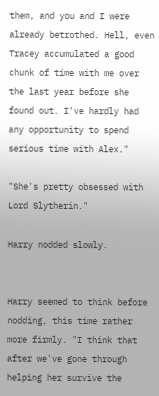them, and you and I were already betrothed. Hell, even Tracey accumulated a good chunk of time with me over the last year before she found out. I've hardly had any opportunity to spend serious time with Alex."

"She's pretty obsessed with Lord Slytherin."

Harry nodded slowly.


Harry seemed to think before nodding, this time rather more firmly. "I think that after we've gone through helping her survive the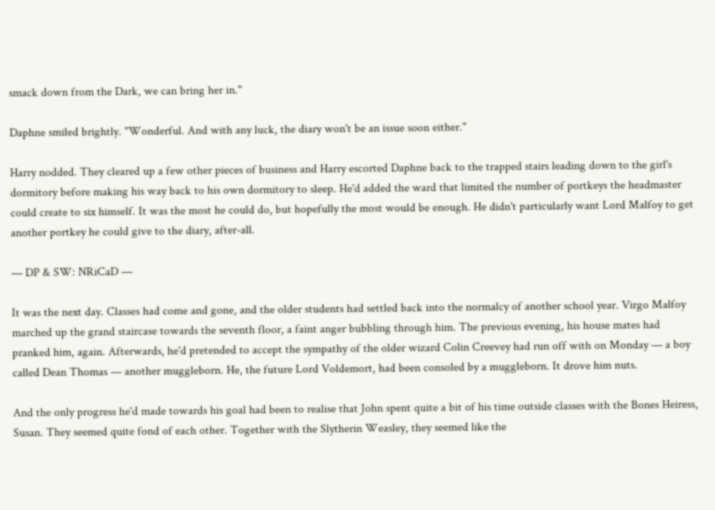smack down from the Dark, we can bring her in."

Daphne smiled brightly. "Wonderful. And with any luck, the diary won't be an issue soon either."

Harry nodded. They cleared up a few other pieces of business and Harry escorted Daphne back to the trapped stairs leading down to the girl's dormitory before making his way back to his own dormitory to sleep. He'd added the ward that limited the number of portkeys the headmaster could create to six himself. It was the most he could do, but hopefully the most would be enough. He didn't particularly want Lord Malfoy to get another portkey he could give to the diary, after-all.

— DP & SW: NRiCaD —

It was the next day. Classes had come and gone, and the older students had settled back into the normalcy of another school year. Virgo Malfoy marched up the grand staircase towards the seventh floor, a faint anger bubbling through him. The previous evening, his house mates had pranked him, again. Afterwards, he'd pretended to accept the sympathy of the older wizard Colin Creevey had run off with on Monday — a boy called Dean Thomas — another muggleborn. He, the future Lord Voldemort, had been consoled by a muggleborn. It drove him nuts.

And the only progress he'd made towards his goal had been to realise that John spent quite a bit of his time outside classes with the Bones Heiress, Susan. They seemed quite fond of each other. Together with the Slytherin Weasley, they seemed like the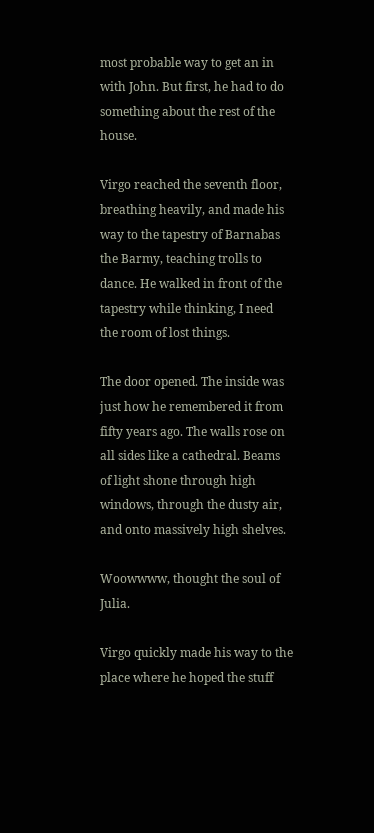most probable way to get an in with John. But first, he had to do something about the rest of the house.

Virgo reached the seventh floor, breathing heavily, and made his way to the tapestry of Barnabas the Barmy, teaching trolls to dance. He walked in front of the tapestry while thinking, I need the room of lost things.

The door opened. The inside was just how he remembered it from fifty years ago. The walls rose on all sides like a cathedral. Beams of light shone through high windows, through the dusty air, and onto massively high shelves.

Woowwww, thought the soul of Julia.

Virgo quickly made his way to the place where he hoped the stuff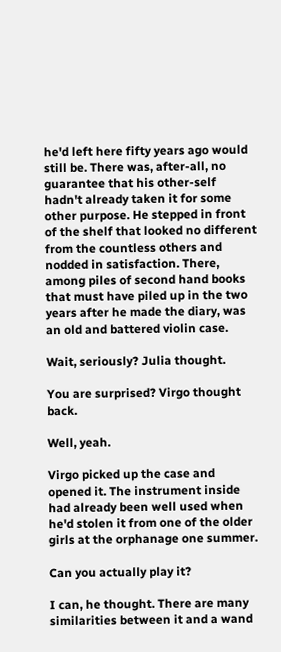he'd left here fifty years ago would still be. There was, after-all, no guarantee that his other-self hadn't already taken it for some other purpose. He stepped in front of the shelf that looked no different from the countless others and nodded in satisfaction. There, among piles of second hand books that must have piled up in the two years after he made the diary, was an old and battered violin case.

Wait, seriously? Julia thought.

You are surprised? Virgo thought back.

Well, yeah.

Virgo picked up the case and opened it. The instrument inside had already been well used when he'd stolen it from one of the older girls at the orphanage one summer.

Can you actually play it?

I can, he thought. There are many similarities between it and a wand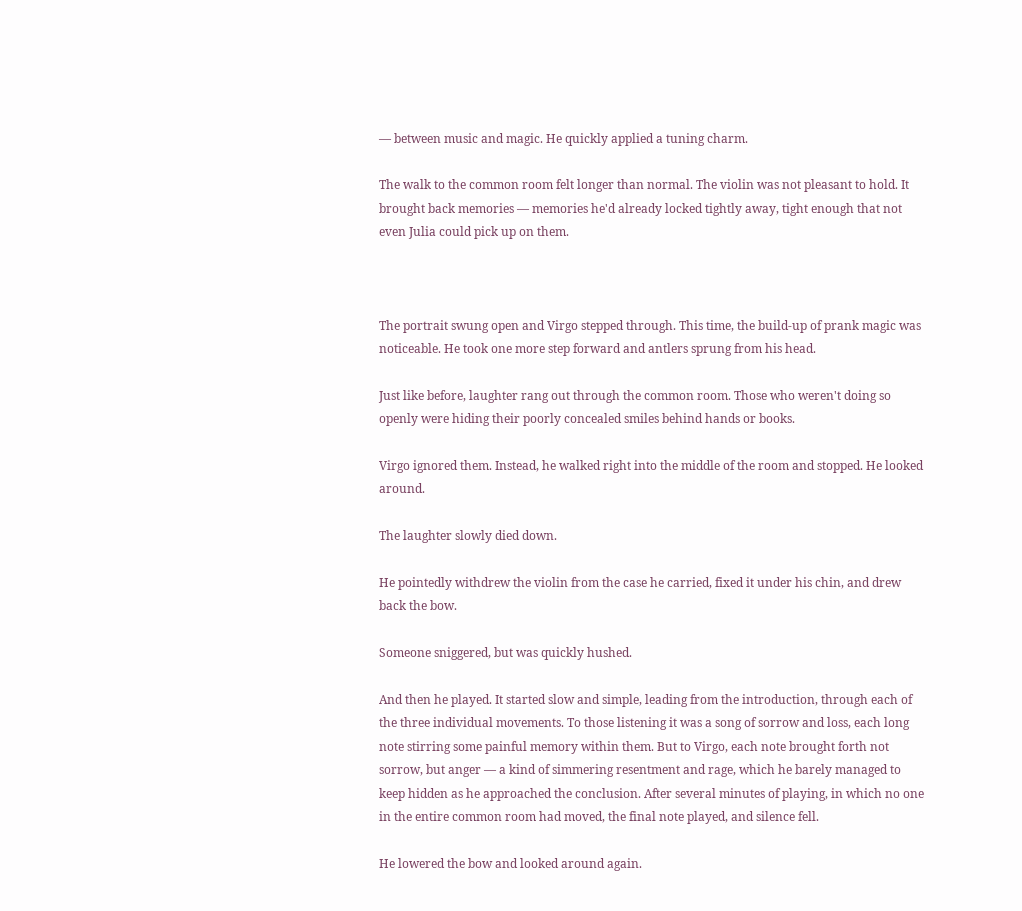— between music and magic. He quickly applied a tuning charm.

The walk to the common room felt longer than normal. The violin was not pleasant to hold. It brought back memories — memories he'd already locked tightly away, tight enough that not even Julia could pick up on them.



The portrait swung open and Virgo stepped through. This time, the build-up of prank magic was noticeable. He took one more step forward and antlers sprung from his head.

Just like before, laughter rang out through the common room. Those who weren't doing so openly were hiding their poorly concealed smiles behind hands or books.

Virgo ignored them. Instead, he walked right into the middle of the room and stopped. He looked around.

The laughter slowly died down.

He pointedly withdrew the violin from the case he carried, fixed it under his chin, and drew back the bow.

Someone sniggered, but was quickly hushed.

And then he played. It started slow and simple, leading from the introduction, through each of the three individual movements. To those listening it was a song of sorrow and loss, each long note stirring some painful memory within them. But to Virgo, each note brought forth not sorrow, but anger — a kind of simmering resentment and rage, which he barely managed to keep hidden as he approached the conclusion. After several minutes of playing, in which no one in the entire common room had moved, the final note played, and silence fell.

He lowered the bow and looked around again.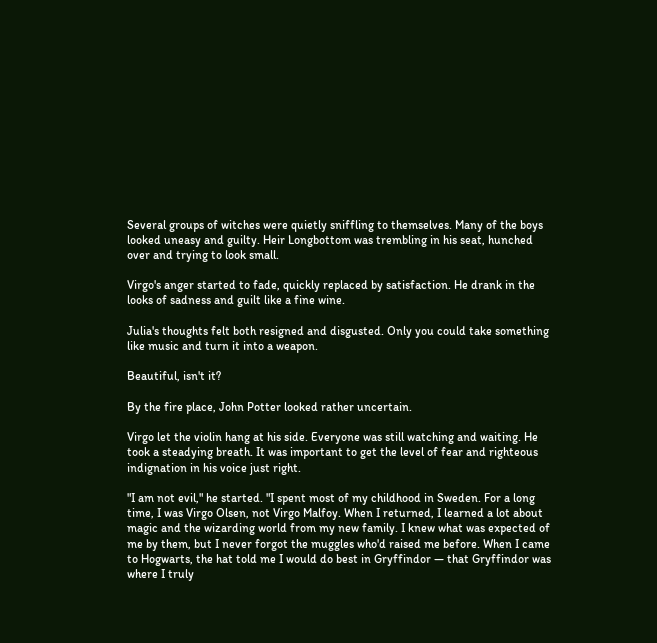Several groups of witches were quietly sniffling to themselves. Many of the boys looked uneasy and guilty. Heir Longbottom was trembling in his seat, hunched over and trying to look small.

Virgo's anger started to fade, quickly replaced by satisfaction. He drank in the looks of sadness and guilt like a fine wine.

Julia's thoughts felt both resigned and disgusted. Only you could take something like music and turn it into a weapon.

Beautiful, isn't it?

By the fire place, John Potter looked rather uncertain.

Virgo let the violin hang at his side. Everyone was still watching and waiting. He took a steadying breath. It was important to get the level of fear and righteous indignation in his voice just right.

"I am not evil," he started. "I spent most of my childhood in Sweden. For a long time, I was Virgo Olsen, not Virgo Malfoy. When I returned, I learned a lot about magic and the wizarding world from my new family. I knew what was expected of me by them, but I never forgot the muggles who'd raised me before. When I came to Hogwarts, the hat told me I would do best in Gryffindor — that Gryffindor was where I truly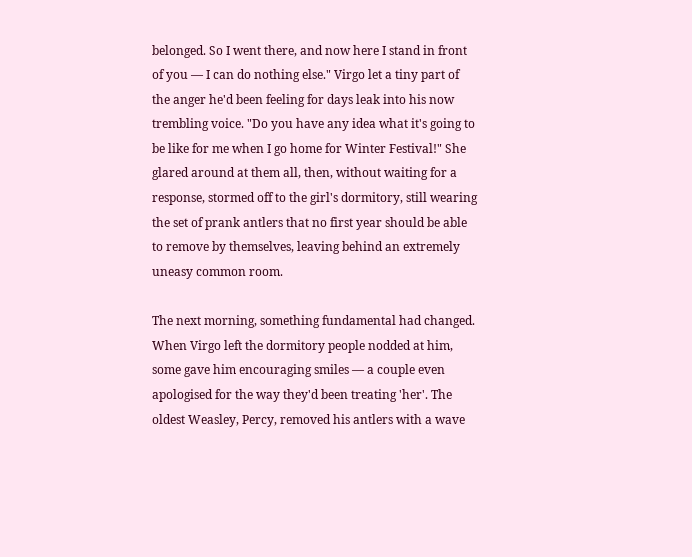belonged. So I went there, and now here I stand in front of you — I can do nothing else." Virgo let a tiny part of the anger he'd been feeling for days leak into his now trembling voice. "Do you have any idea what it's going to be like for me when I go home for Winter Festival!" She glared around at them all, then, without waiting for a response, stormed off to the girl's dormitory, still wearing the set of prank antlers that no first year should be able to remove by themselves, leaving behind an extremely uneasy common room.

The next morning, something fundamental had changed. When Virgo left the dormitory people nodded at him, some gave him encouraging smiles — a couple even apologised for the way they'd been treating 'her'. The oldest Weasley, Percy, removed his antlers with a wave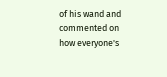of his wand and commented on how everyone's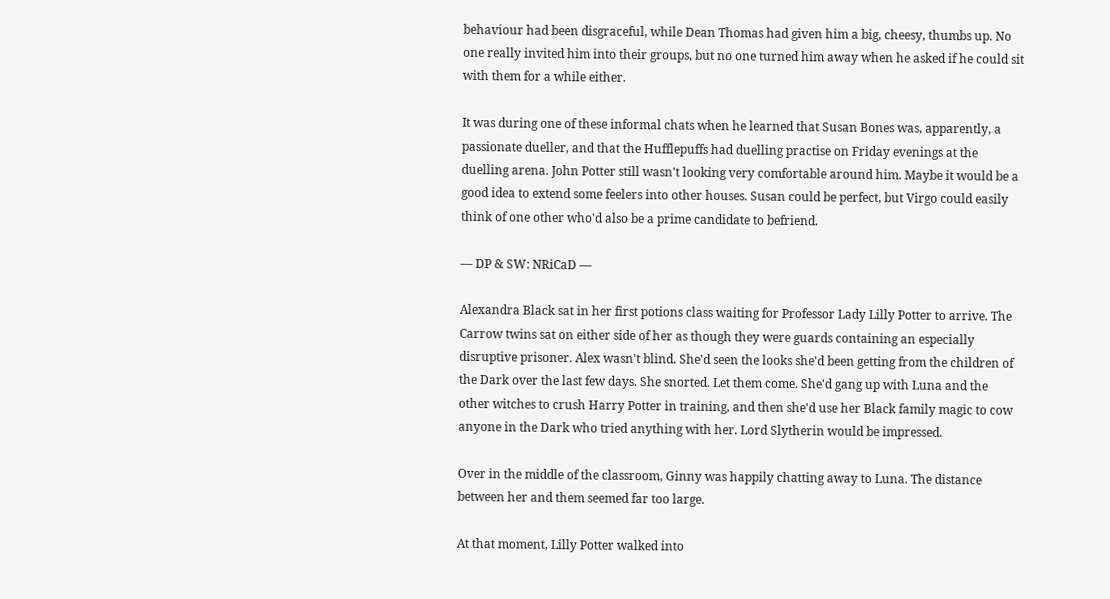behaviour had been disgraceful, while Dean Thomas had given him a big, cheesy, thumbs up. No one really invited him into their groups, but no one turned him away when he asked if he could sit with them for a while either.

It was during one of these informal chats when he learned that Susan Bones was, apparently, a passionate dueller, and that the Hufflepuffs had duelling practise on Friday evenings at the duelling arena. John Potter still wasn't looking very comfortable around him. Maybe it would be a good idea to extend some feelers into other houses. Susan could be perfect, but Virgo could easily think of one other who'd also be a prime candidate to befriend.

— DP & SW: NRiCaD —

Alexandra Black sat in her first potions class waiting for Professor Lady Lilly Potter to arrive. The Carrow twins sat on either side of her as though they were guards containing an especially disruptive prisoner. Alex wasn't blind. She'd seen the looks she'd been getting from the children of the Dark over the last few days. She snorted. Let them come. She'd gang up with Luna and the other witches to crush Harry Potter in training, and then she'd use her Black family magic to cow anyone in the Dark who tried anything with her. Lord Slytherin would be impressed.

Over in the middle of the classroom, Ginny was happily chatting away to Luna. The distance between her and them seemed far too large.

At that moment, Lilly Potter walked into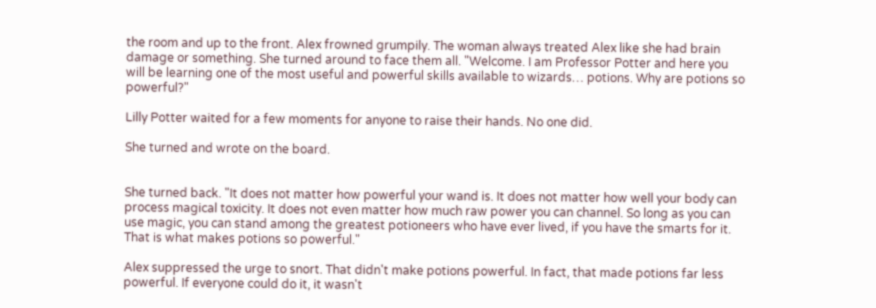the room and up to the front. Alex frowned grumpily. The woman always treated Alex like she had brain damage or something. She turned around to face them all. "Welcome. I am Professor Potter and here you will be learning one of the most useful and powerful skills available to wizards… potions. Why are potions so powerful?"

Lilly Potter waited for a few moments for anyone to raise their hands. No one did.

She turned and wrote on the board.


She turned back. "It does not matter how powerful your wand is. It does not matter how well your body can process magical toxicity. It does not even matter how much raw power you can channel. So long as you can use magic, you can stand among the greatest potioneers who have ever lived, if you have the smarts for it. That is what makes potions so powerful."

Alex suppressed the urge to snort. That didn't make potions powerful. In fact, that made potions far less powerful. If everyone could do it, it wasn't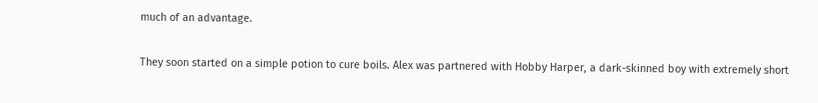much of an advantage.

They soon started on a simple potion to cure boils. Alex was partnered with Hobby Harper, a dark-skinned boy with extremely short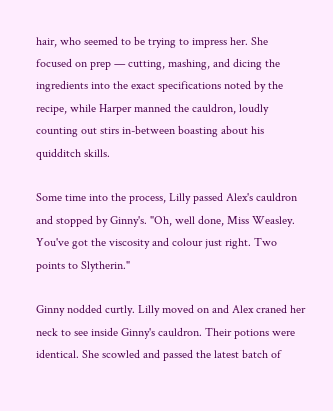hair, who seemed to be trying to impress her. She focused on prep — cutting, mashing, and dicing the ingredients into the exact specifications noted by the recipe, while Harper manned the cauldron, loudly counting out stirs in-between boasting about his quidditch skills.

Some time into the process, Lilly passed Alex's cauldron and stopped by Ginny's. "Oh, well done, Miss Weasley. You've got the viscosity and colour just right. Two points to Slytherin."

Ginny nodded curtly. Lilly moved on and Alex craned her neck to see inside Ginny's cauldron. Their potions were identical. She scowled and passed the latest batch of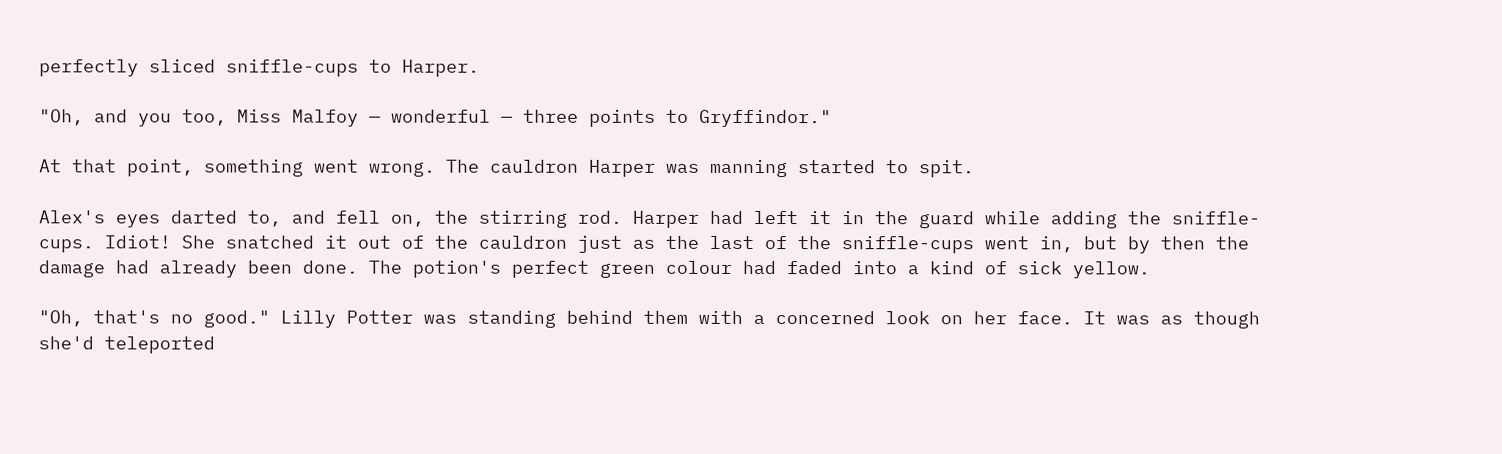perfectly sliced sniffle-cups to Harper.

"Oh, and you too, Miss Malfoy — wonderful — three points to Gryffindor."

At that point, something went wrong. The cauldron Harper was manning started to spit.

Alex's eyes darted to, and fell on, the stirring rod. Harper had left it in the guard while adding the sniffle-cups. Idiot! She snatched it out of the cauldron just as the last of the sniffle-cups went in, but by then the damage had already been done. The potion's perfect green colour had faded into a kind of sick yellow.

"Oh, that's no good." Lilly Potter was standing behind them with a concerned look on her face. It was as though she'd teleported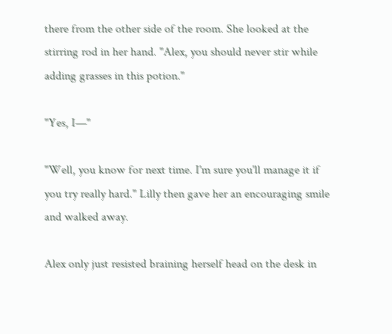there from the other side of the room. She looked at the stirring rod in her hand. "Alex, you should never stir while adding grasses in this potion."

"Yes, I—"

"Well, you know for next time. I'm sure you'll manage it if you try really hard." Lilly then gave her an encouraging smile and walked away.

Alex only just resisted braining herself head on the desk in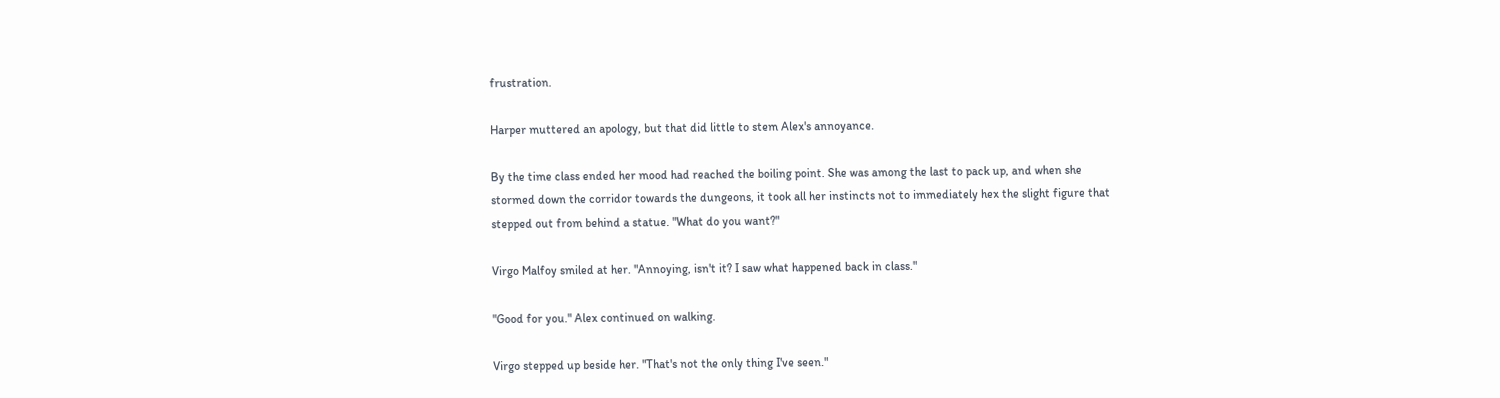frustration.

Harper muttered an apology, but that did little to stem Alex's annoyance.

By the time class ended her mood had reached the boiling point. She was among the last to pack up, and when she stormed down the corridor towards the dungeons, it took all her instincts not to immediately hex the slight figure that stepped out from behind a statue. "What do you want?"

Virgo Malfoy smiled at her. "Annoying, isn't it? I saw what happened back in class."

"Good for you." Alex continued on walking.

Virgo stepped up beside her. "That's not the only thing I've seen."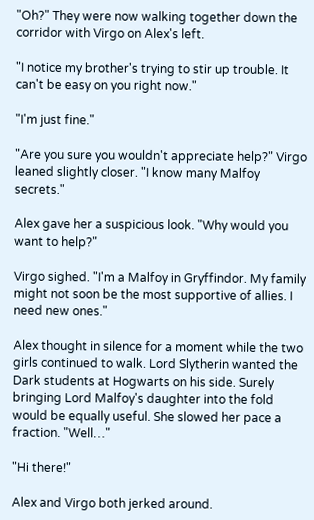"Oh?" They were now walking together down the corridor with Virgo on Alex's left.

"I notice my brother's trying to stir up trouble. It can't be easy on you right now."

"I'm just fine."

"Are you sure you wouldn't appreciate help?" Virgo leaned slightly closer. "I know many Malfoy secrets."

Alex gave her a suspicious look. "Why would you want to help?"

Virgo sighed. "I'm a Malfoy in Gryffindor. My family might not soon be the most supportive of allies. I need new ones."

Alex thought in silence for a moment while the two girls continued to walk. Lord Slytherin wanted the Dark students at Hogwarts on his side. Surely bringing Lord Malfoy's daughter into the fold would be equally useful. She slowed her pace a fraction. "Well…"

"Hi there!"

Alex and Virgo both jerked around.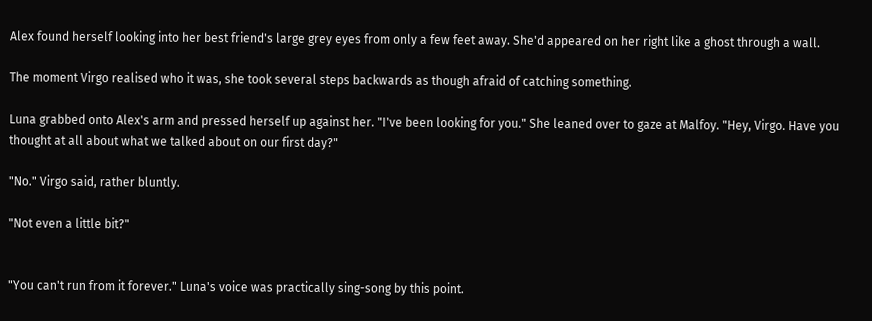Alex found herself looking into her best friend's large grey eyes from only a few feet away. She'd appeared on her right like a ghost through a wall.

The moment Virgo realised who it was, she took several steps backwards as though afraid of catching something.

Luna grabbed onto Alex's arm and pressed herself up against her. "I've been looking for you." She leaned over to gaze at Malfoy. "Hey, Virgo. Have you thought at all about what we talked about on our first day?"

"No." Virgo said, rather bluntly.

"Not even a little bit?"


"You can't run from it forever." Luna's voice was practically sing-song by this point.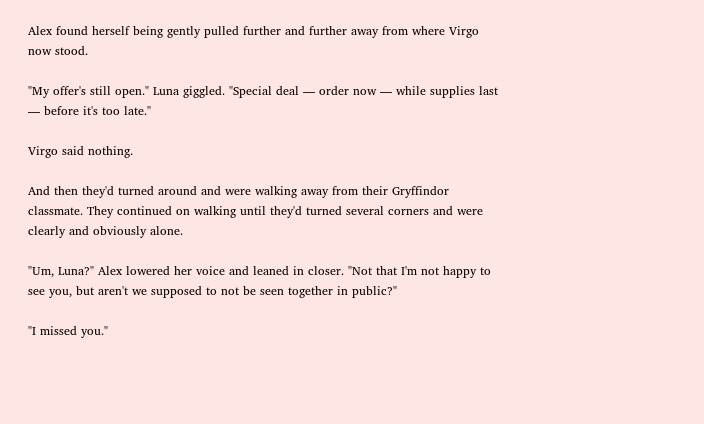Alex found herself being gently pulled further and further away from where Virgo now stood.

"My offer's still open." Luna giggled. "Special deal — order now — while supplies last — before it's too late."

Virgo said nothing.

And then they'd turned around and were walking away from their Gryffindor classmate. They continued on walking until they'd turned several corners and were clearly and obviously alone.

"Um, Luna?" Alex lowered her voice and leaned in closer. "Not that I'm not happy to see you, but aren't we supposed to not be seen together in public?"

"I missed you."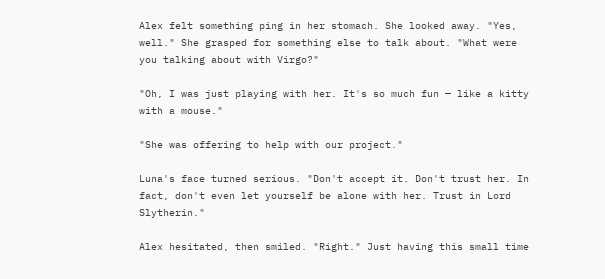Alex felt something ping in her stomach. She looked away. "Yes, well." She grasped for something else to talk about. "What were you talking about with Virgo?"

"Oh, I was just playing with her. It's so much fun — like a kitty with a mouse."

"She was offering to help with our project."

Luna's face turned serious. "Don't accept it. Don't trust her. In fact, don't even let yourself be alone with her. Trust in Lord Slytherin."

Alex hesitated, then smiled. "Right." Just having this small time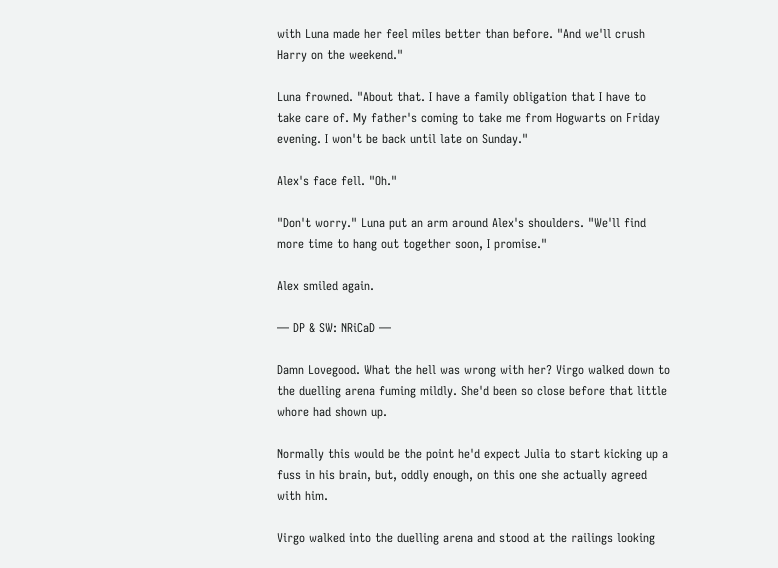with Luna made her feel miles better than before. "And we'll crush Harry on the weekend."

Luna frowned. "About that. I have a family obligation that I have to take care of. My father's coming to take me from Hogwarts on Friday evening. I won't be back until late on Sunday."

Alex's face fell. "Oh."

"Don't worry." Luna put an arm around Alex's shoulders. "We'll find more time to hang out together soon, I promise."

Alex smiled again.

— DP & SW: NRiCaD —

Damn Lovegood. What the hell was wrong with her? Virgo walked down to the duelling arena fuming mildly. She'd been so close before that little whore had shown up.

Normally this would be the point he'd expect Julia to start kicking up a fuss in his brain, but, oddly enough, on this one she actually agreed with him.

Virgo walked into the duelling arena and stood at the railings looking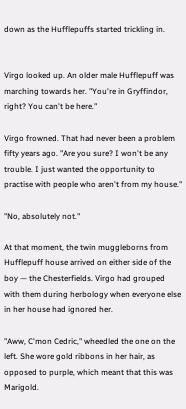down as the Hufflepuffs started trickling in.


Virgo looked up. An older male Hufflepuff was marching towards her. "You're in Gryffindor, right? You can't be here."

Virgo frowned. That had never been a problem fifty years ago. "Are you sure? I won't be any trouble. I just wanted the opportunity to practise with people who aren't from my house."

"No, absolutely not."

At that moment, the twin muggleborns from Hufflepuff house arrived on either side of the boy — the Chesterfields. Virgo had grouped with them during herbology when everyone else in her house had ignored her.

"Aww, C'mon Cedric," wheedled the one on the left. She wore gold ribbons in her hair, as opposed to purple, which meant that this was Marigold.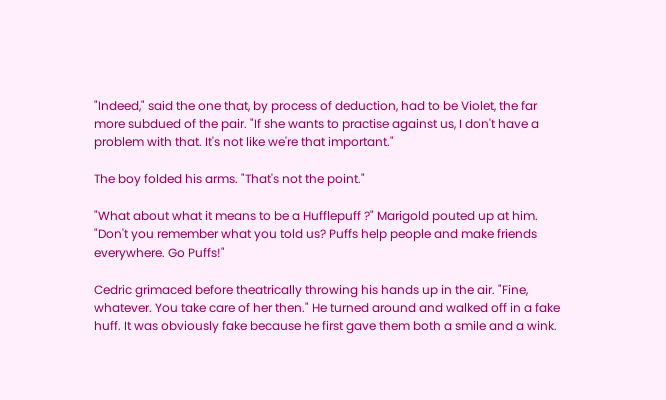"Indeed," said the one that, by process of deduction, had to be Violet, the far more subdued of the pair. "If she wants to practise against us, I don't have a problem with that. It's not like we're that important."

The boy folded his arms. "That's not the point."

"What about what it means to be a Hufflepuff ?" Marigold pouted up at him. "Don't you remember what you told us? Puffs help people and make friends everywhere. Go Puffs!"

Cedric grimaced before theatrically throwing his hands up in the air. "Fine, whatever. You take care of her then." He turned around and walked off in a fake huff. It was obviously fake because he first gave them both a smile and a wink.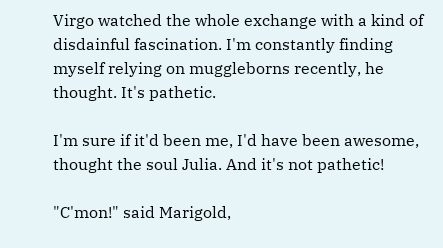Virgo watched the whole exchange with a kind of disdainful fascination. I'm constantly finding myself relying on muggleborns recently, he thought. It's pathetic.

I'm sure if it'd been me, I'd have been awesome, thought the soul Julia. And it's not pathetic!

"C'mon!" said Marigold,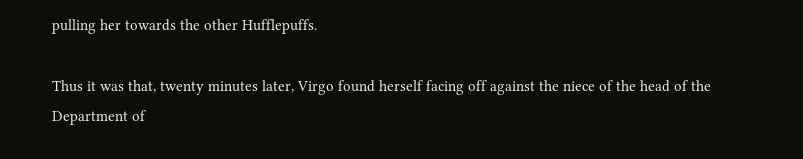pulling her towards the other Hufflepuffs.

Thus it was that, twenty minutes later, Virgo found herself facing off against the niece of the head of the Department of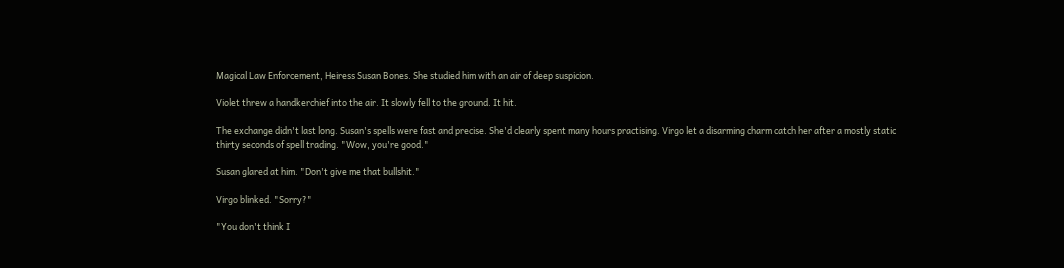Magical Law Enforcement, Heiress Susan Bones. She studied him with an air of deep suspicion.

Violet threw a handkerchief into the air. It slowly fell to the ground. It hit.

The exchange didn't last long. Susan's spells were fast and precise. She'd clearly spent many hours practising. Virgo let a disarming charm catch her after a mostly static thirty seconds of spell trading. "Wow, you're good."

Susan glared at him. "Don't give me that bullshit."

Virgo blinked. "Sorry?"

"You don't think I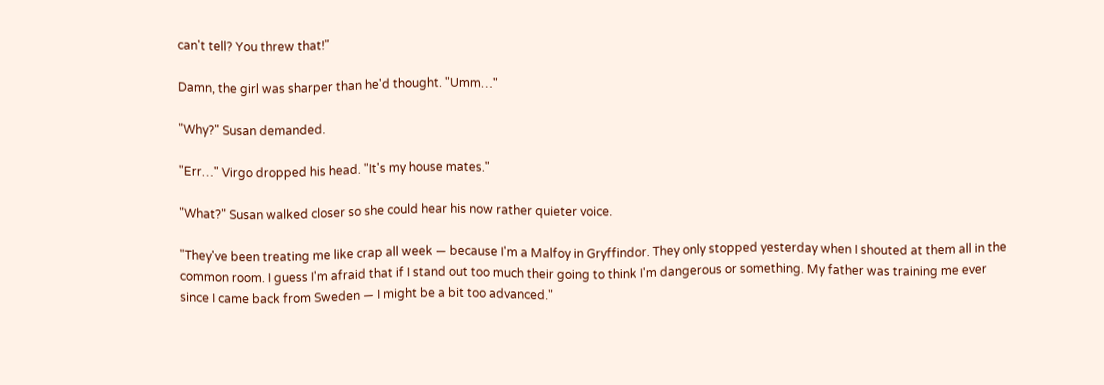can't tell? You threw that!"

Damn, the girl was sharper than he'd thought. "Umm…"

"Why?" Susan demanded.

"Err…" Virgo dropped his head. "It's my house mates."

"What?" Susan walked closer so she could hear his now rather quieter voice.

"They've been treating me like crap all week — because I'm a Malfoy in Gryffindor. They only stopped yesterday when I shouted at them all in the common room. I guess I'm afraid that if I stand out too much their going to think I'm dangerous or something. My father was training me ever since I came back from Sweden — I might be a bit too advanced."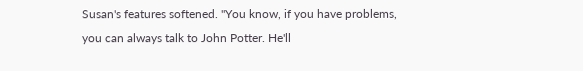Susan's features softened. "You know, if you have problems, you can always talk to John Potter. He'll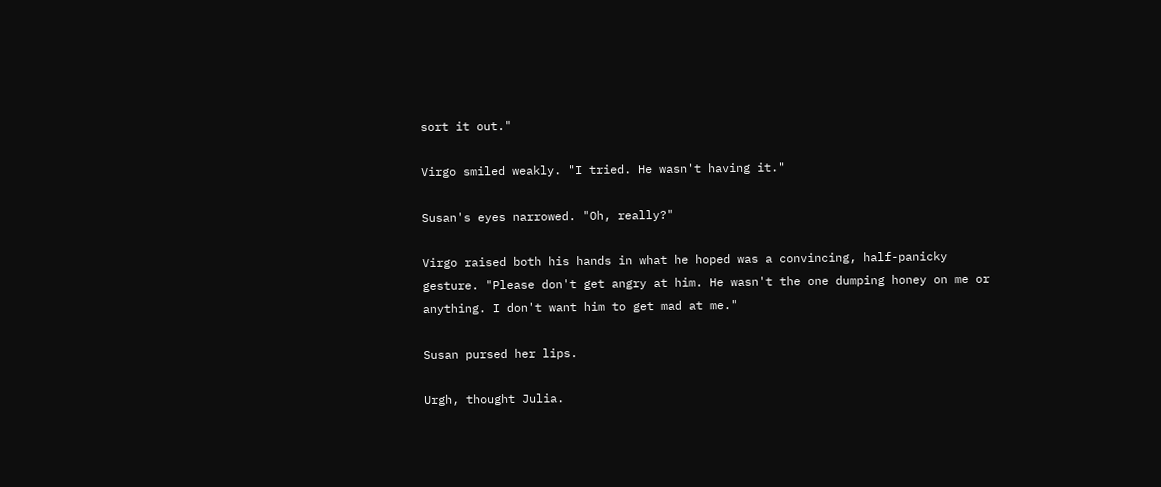sort it out."

Virgo smiled weakly. "I tried. He wasn't having it."

Susan's eyes narrowed. "Oh, really?"

Virgo raised both his hands in what he hoped was a convincing, half-panicky gesture. "Please don't get angry at him. He wasn't the one dumping honey on me or anything. I don't want him to get mad at me."

Susan pursed her lips.

Urgh, thought Julia.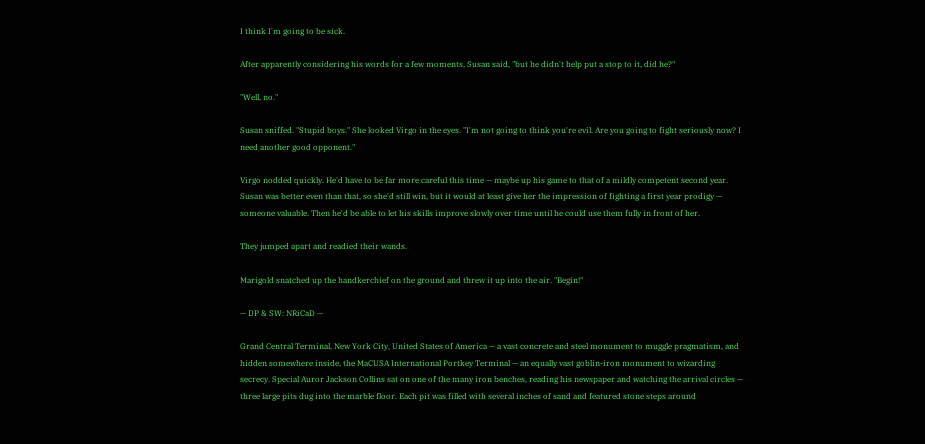I think I'm going to be sick.

After apparently considering his words for a few moments, Susan said, "but he didn't help put a stop to it, did he?"

"Well, no."

Susan sniffed. "Stupid boys." She looked Virgo in the eyes. "I'm not going to think you're evil. Are you going to fight seriously now? I need another good opponent."

Virgo nodded quickly. He'd have to be far more careful this time — maybe up his game to that of a mildly competent second year. Susan was better even than that, so she'd still win, but it would at least give her the impression of fighting a first year prodigy — someone valuable. Then he'd be able to let his skills improve slowly over time until he could use them fully in front of her.

They jumped apart and readied their wands.

Marigold snatched up the handkerchief on the ground and threw it up into the air. "Begin!"

— DP & SW: NRiCaD —

Grand Central Terminal, New York City, United States of America — a vast concrete and steel monument to muggle pragmatism, and hidden somewhere inside, the MaCUSA International Portkey Terminal — an equally vast goblin-iron monument to wizarding secrecy. Special Auror Jackson Collins sat on one of the many iron benches, reading his newspaper and watching the arrival circles — three large pits dug into the marble floor. Each pit was filled with several inches of sand and featured stone steps around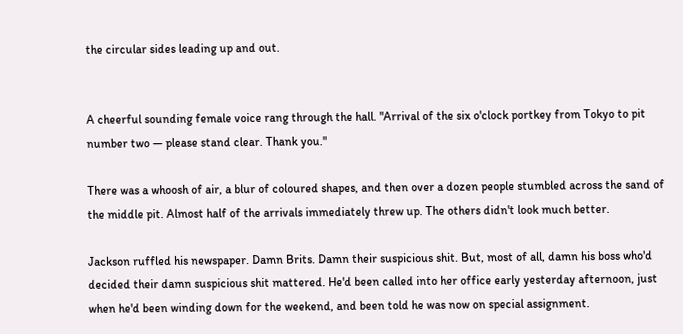the circular sides leading up and out.


A cheerful sounding female voice rang through the hall. "Arrival of the six o'clock portkey from Tokyo to pit number two — please stand clear. Thank you."

There was a whoosh of air, a blur of coloured shapes, and then over a dozen people stumbled across the sand of the middle pit. Almost half of the arrivals immediately threw up. The others didn't look much better.

Jackson ruffled his newspaper. Damn Brits. Damn their suspicious shit. But, most of all, damn his boss who'd decided their damn suspicious shit mattered. He'd been called into her office early yesterday afternoon, just when he'd been winding down for the weekend, and been told he was now on special assignment.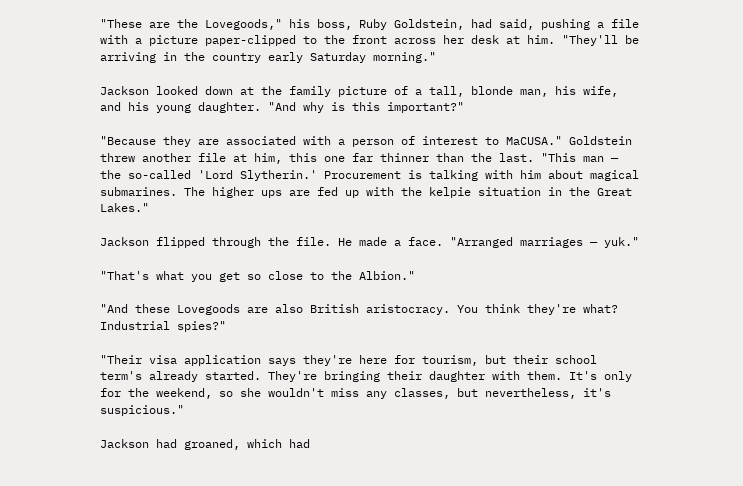"These are the Lovegoods," his boss, Ruby Goldstein, had said, pushing a file with a picture paper-clipped to the front across her desk at him. "They'll be arriving in the country early Saturday morning."

Jackson looked down at the family picture of a tall, blonde man, his wife, and his young daughter. "And why is this important?"

"Because they are associated with a person of interest to MaCUSA." Goldstein threw another file at him, this one far thinner than the last. "This man — the so-called 'Lord Slytherin.' Procurement is talking with him about magical submarines. The higher ups are fed up with the kelpie situation in the Great Lakes."

Jackson flipped through the file. He made a face. "Arranged marriages — yuk."

"That's what you get so close to the Albion."

"And these Lovegoods are also British aristocracy. You think they're what? Industrial spies?"

"Their visa application says they're here for tourism, but their school term's already started. They're bringing their daughter with them. It's only for the weekend, so she wouldn't miss any classes, but nevertheless, it's suspicious."

Jackson had groaned, which had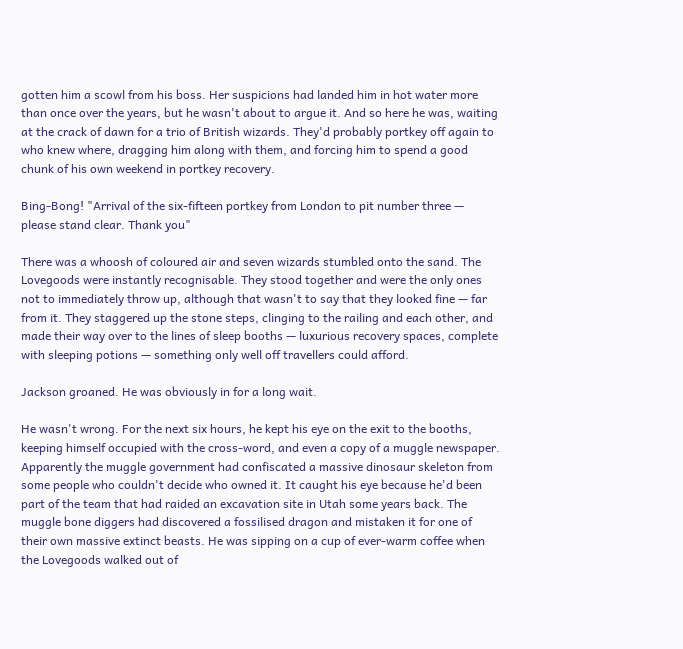gotten him a scowl from his boss. Her suspicions had landed him in hot water more than once over the years, but he wasn't about to argue it. And so here he was, waiting at the crack of dawn for a trio of British wizards. They'd probably portkey off again to who knew where, dragging him along with them, and forcing him to spend a good chunk of his own weekend in portkey recovery.

Bing-Bong! "Arrival of the six-fifteen portkey from London to pit number three — please stand clear. Thank you"

There was a whoosh of coloured air and seven wizards stumbled onto the sand. The Lovegoods were instantly recognisable. They stood together and were the only ones not to immediately throw up, although that wasn't to say that they looked fine — far from it. They staggered up the stone steps, clinging to the railing and each other, and made their way over to the lines of sleep booths — luxurious recovery spaces, complete with sleeping potions — something only well off travellers could afford.

Jackson groaned. He was obviously in for a long wait.

He wasn't wrong. For the next six hours, he kept his eye on the exit to the booths, keeping himself occupied with the cross-word, and even a copy of a muggle newspaper. Apparently the muggle government had confiscated a massive dinosaur skeleton from some people who couldn't decide who owned it. It caught his eye because he'd been part of the team that had raided an excavation site in Utah some years back. The muggle bone diggers had discovered a fossilised dragon and mistaken it for one of their own massive extinct beasts. He was sipping on a cup of ever-warm coffee when the Lovegoods walked out of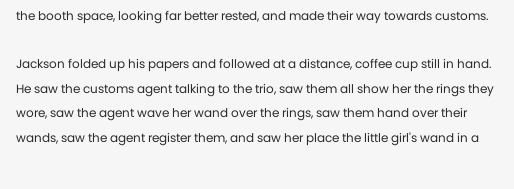the booth space, looking far better rested, and made their way towards customs.

Jackson folded up his papers and followed at a distance, coffee cup still in hand. He saw the customs agent talking to the trio, saw them all show her the rings they wore, saw the agent wave her wand over the rings, saw them hand over their wands, saw the agent register them, and saw her place the little girl's wand in a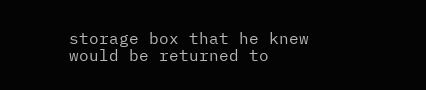storage box that he knew would be returned to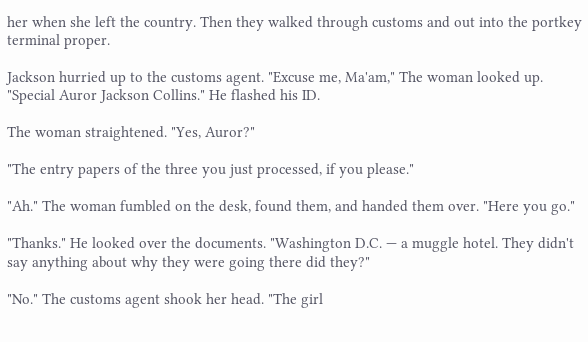her when she left the country. Then they walked through customs and out into the portkey terminal proper.

Jackson hurried up to the customs agent. "Excuse me, Ma'am," The woman looked up. "Special Auror Jackson Collins." He flashed his ID.

The woman straightened. "Yes, Auror?"

"The entry papers of the three you just processed, if you please."

"Ah." The woman fumbled on the desk, found them, and handed them over. "Here you go."

"Thanks." He looked over the documents. "Washington D.C. — a muggle hotel. They didn't say anything about why they were going there did they?"

"No." The customs agent shook her head. "The girl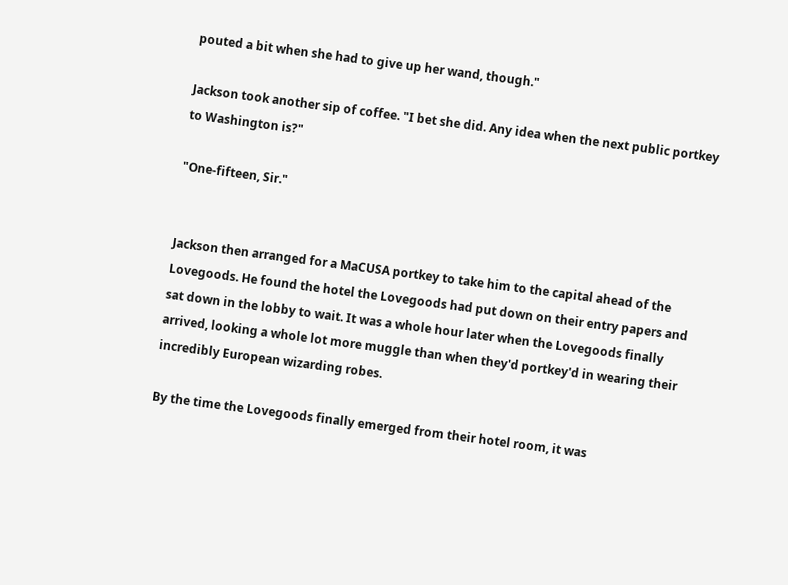pouted a bit when she had to give up her wand, though."

Jackson took another sip of coffee. "I bet she did. Any idea when the next public portkey to Washington is?"

"One-fifteen, Sir."


Jackson then arranged for a MaCUSA portkey to take him to the capital ahead of the Lovegoods. He found the hotel the Lovegoods had put down on their entry papers and sat down in the lobby to wait. It was a whole hour later when the Lovegoods finally arrived, looking a whole lot more muggle than when they'd portkey'd in wearing their incredibly European wizarding robes.

By the time the Lovegoods finally emerged from their hotel room, it was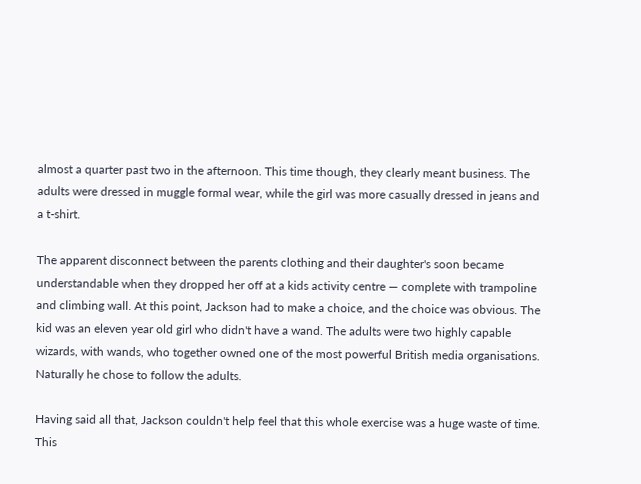almost a quarter past two in the afternoon. This time though, they clearly meant business. The adults were dressed in muggle formal wear, while the girl was more casually dressed in jeans and a t-shirt.

The apparent disconnect between the parents clothing and their daughter's soon became understandable when they dropped her off at a kids activity centre — complete with trampoline and climbing wall. At this point, Jackson had to make a choice, and the choice was obvious. The kid was an eleven year old girl who didn't have a wand. The adults were two highly capable wizards, with wands, who together owned one of the most powerful British media organisations. Naturally he chose to follow the adults.

Having said all that, Jackson couldn't help feel that this whole exercise was a huge waste of time. This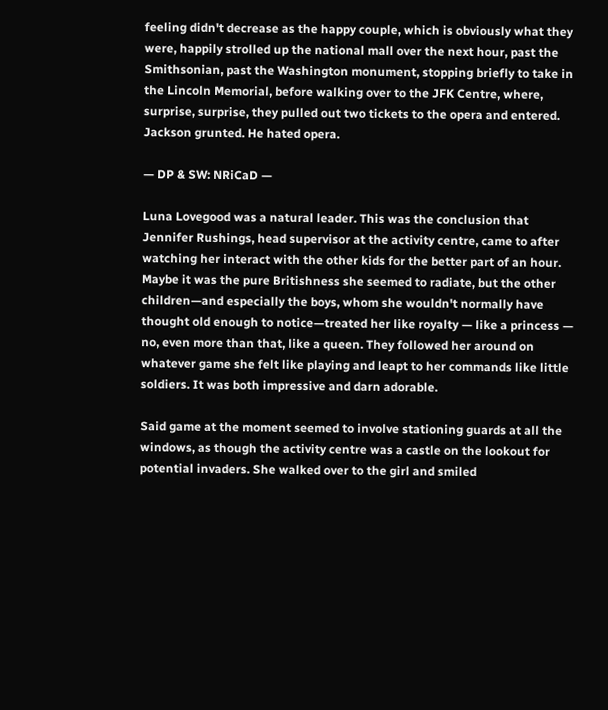feeling didn't decrease as the happy couple, which is obviously what they were, happily strolled up the national mall over the next hour, past the Smithsonian, past the Washington monument, stopping briefly to take in the Lincoln Memorial, before walking over to the JFK Centre, where, surprise, surprise, they pulled out two tickets to the opera and entered. Jackson grunted. He hated opera.

— DP & SW: NRiCaD —

Luna Lovegood was a natural leader. This was the conclusion that Jennifer Rushings, head supervisor at the activity centre, came to after watching her interact with the other kids for the better part of an hour. Maybe it was the pure Britishness she seemed to radiate, but the other children—and especially the boys, whom she wouldn't normally have thought old enough to notice—treated her like royalty — like a princess — no, even more than that, like a queen. They followed her around on whatever game she felt like playing and leapt to her commands like little soldiers. It was both impressive and darn adorable.

Said game at the moment seemed to involve stationing guards at all the windows, as though the activity centre was a castle on the lookout for potential invaders. She walked over to the girl and smiled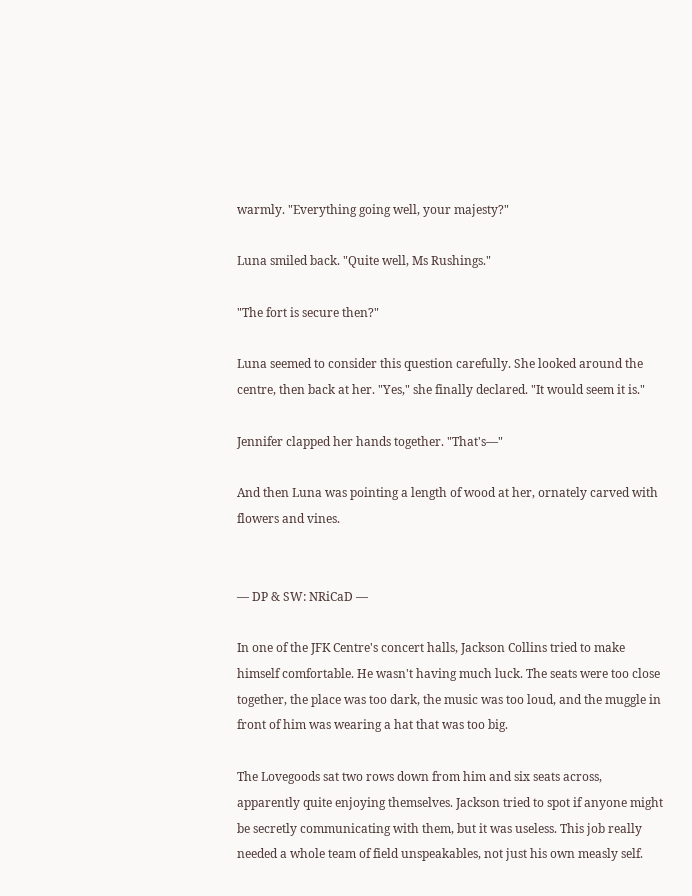warmly. "Everything going well, your majesty?"

Luna smiled back. "Quite well, Ms Rushings."

"The fort is secure then?"

Luna seemed to consider this question carefully. She looked around the centre, then back at her. "Yes," she finally declared. "It would seem it is."

Jennifer clapped her hands together. "That's—"

And then Luna was pointing a length of wood at her, ornately carved with flowers and vines.


— DP & SW: NRiCaD —

In one of the JFK Centre's concert halls, Jackson Collins tried to make himself comfortable. He wasn't having much luck. The seats were too close together, the place was too dark, the music was too loud, and the muggle in front of him was wearing a hat that was too big.

The Lovegoods sat two rows down from him and six seats across, apparently quite enjoying themselves. Jackson tried to spot if anyone might be secretly communicating with them, but it was useless. This job really needed a whole team of field unspeakables, not just his own measly self.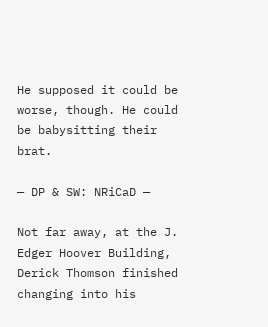He supposed it could be worse, though. He could be babysitting their brat.

— DP & SW: NRiCaD —

Not far away, at the J. Edger Hoover Building, Derick Thomson finished changing into his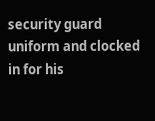security guard uniform and clocked in for his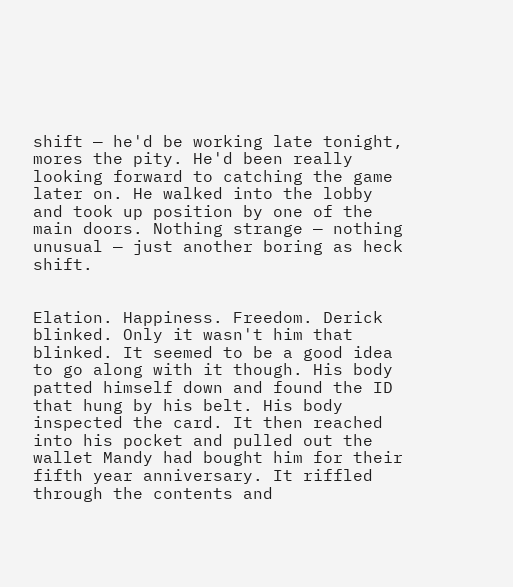shift — he'd be working late tonight, mores the pity. He'd been really looking forward to catching the game later on. He walked into the lobby and took up position by one of the main doors. Nothing strange — nothing unusual — just another boring as heck shift.


Elation. Happiness. Freedom. Derick blinked. Only it wasn't him that blinked. It seemed to be a good idea to go along with it though. His body patted himself down and found the ID that hung by his belt. His body inspected the card. It then reached into his pocket and pulled out the wallet Mandy had bought him for their fifth year anniversary. It riffled through the contents and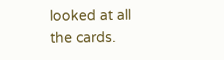looked at all the cards.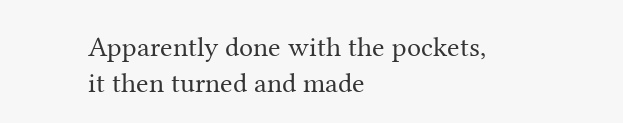Apparently done with the pockets, it then turned and made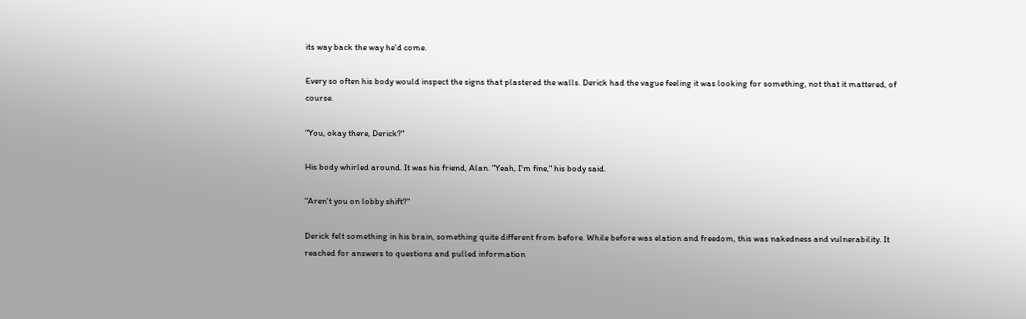its way back the way he'd come.

Every so often his body would inspect the signs that plastered the walls. Derick had the vague feeling it was looking for something, not that it mattered, of course.

"You, okay there, Derick?"

His body whirled around. It was his friend, Alan. "Yeah, I'm fine," his body said.

"Aren't you on lobby shift?"

Derick felt something in his brain, something quite different from before. While before was elation and freedom, this was nakedness and vulnerability. It reached for answers to questions and pulled information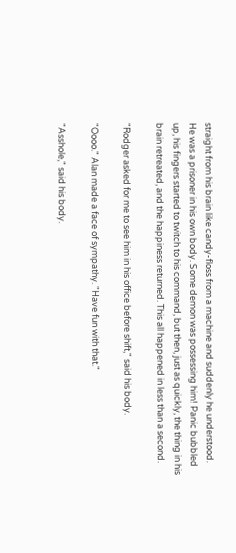straight from his brain like candy-floss from a machine and suddenly he understood. He was a prisoner in his own body. Some demon was possessing him! Panic bubbled up, his fingers started to twitch to his command, but then, just as quickly, the thing in his brain retreated, and the happiness returned. This all happened in less than a second.

"Rodger asked for me to see him in his office before shift," said his body.

"Oooo." Alan made a face of sympathy. "Have fun with that."

"Asshole," said his body.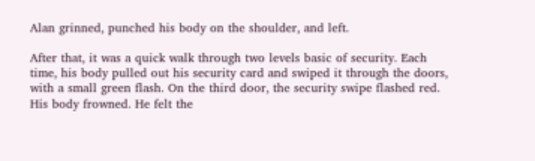Alan grinned, punched his body on the shoulder, and left.

After that, it was a quick walk through two levels basic of security. Each time, his body pulled out his security card and swiped it through the doors, with a small green flash. On the third door, the security swipe flashed red. His body frowned. He felt the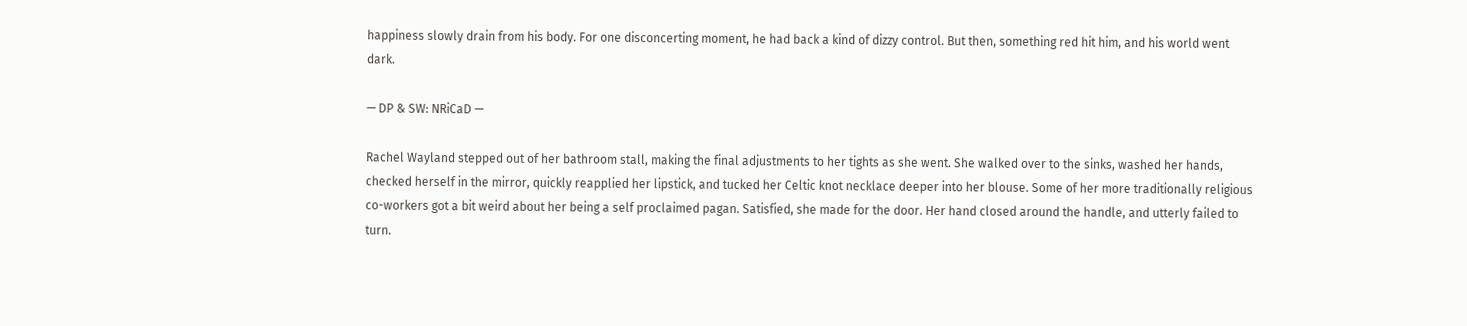happiness slowly drain from his body. For one disconcerting moment, he had back a kind of dizzy control. But then, something red hit him, and his world went dark.

— DP & SW: NRiCaD —

Rachel Wayland stepped out of her bathroom stall, making the final adjustments to her tights as she went. She walked over to the sinks, washed her hands, checked herself in the mirror, quickly reapplied her lipstick, and tucked her Celtic knot necklace deeper into her blouse. Some of her more traditionally religious co-workers got a bit weird about her being a self proclaimed pagan. Satisfied, she made for the door. Her hand closed around the handle, and utterly failed to turn.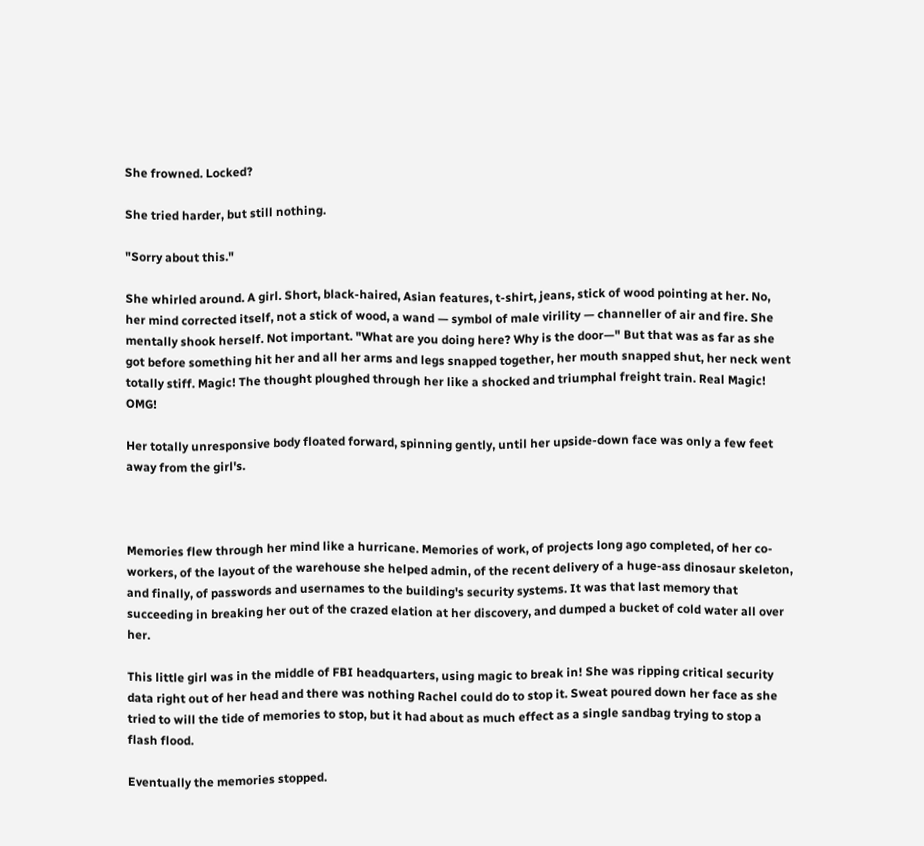She frowned. Locked?

She tried harder, but still nothing.

"Sorry about this."

She whirled around. A girl. Short, black-haired, Asian features, t-shirt, jeans, stick of wood pointing at her. No, her mind corrected itself, not a stick of wood, a wand — symbol of male virility — channeller of air and fire. She mentally shook herself. Not important. "What are you doing here? Why is the door—" But that was as far as she got before something hit her and all her arms and legs snapped together, her mouth snapped shut, her neck went totally stiff. Magic! The thought ploughed through her like a shocked and triumphal freight train. Real Magic! OMG!

Her totally unresponsive body floated forward, spinning gently, until her upside-down face was only a few feet away from the girl's.



Memories flew through her mind like a hurricane. Memories of work, of projects long ago completed, of her co-workers, of the layout of the warehouse she helped admin, of the recent delivery of a huge-ass dinosaur skeleton, and finally, of passwords and usernames to the building's security systems. It was that last memory that succeeding in breaking her out of the crazed elation at her discovery, and dumped a bucket of cold water all over her.

This little girl was in the middle of FBI headquarters, using magic to break in! She was ripping critical security data right out of her head and there was nothing Rachel could do to stop it. Sweat poured down her face as she tried to will the tide of memories to stop, but it had about as much effect as a single sandbag trying to stop a flash flood.

Eventually the memories stopped.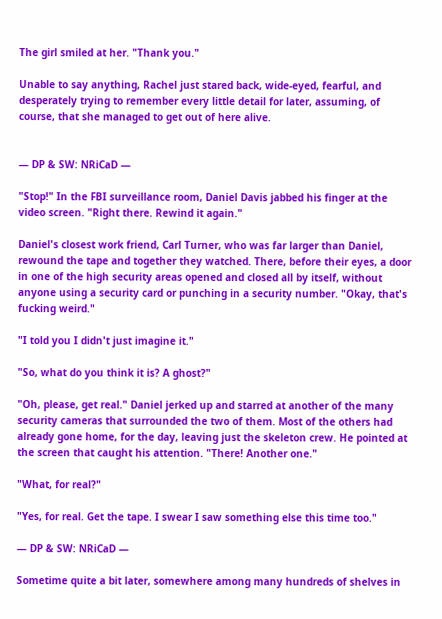The girl smiled at her. "Thank you."

Unable to say anything, Rachel just stared back, wide-eyed, fearful, and desperately trying to remember every little detail for later, assuming, of course, that she managed to get out of here alive.


— DP & SW: NRiCaD —

"Stop!" In the FBI surveillance room, Daniel Davis jabbed his finger at the video screen. "Right there. Rewind it again."

Daniel's closest work friend, Carl Turner, who was far larger than Daniel, rewound the tape and together they watched. There, before their eyes, a door in one of the high security areas opened and closed all by itself, without anyone using a security card or punching in a security number. "Okay, that's fucking weird."

"I told you I didn't just imagine it."

"So, what do you think it is? A ghost?"

"Oh, please, get real." Daniel jerked up and starred at another of the many security cameras that surrounded the two of them. Most of the others had already gone home, for the day, leaving just the skeleton crew. He pointed at the screen that caught his attention. "There! Another one."

"What, for real?"

"Yes, for real. Get the tape. I swear I saw something else this time too."

— DP & SW: NRiCaD —

Sometime quite a bit later, somewhere among many hundreds of shelves in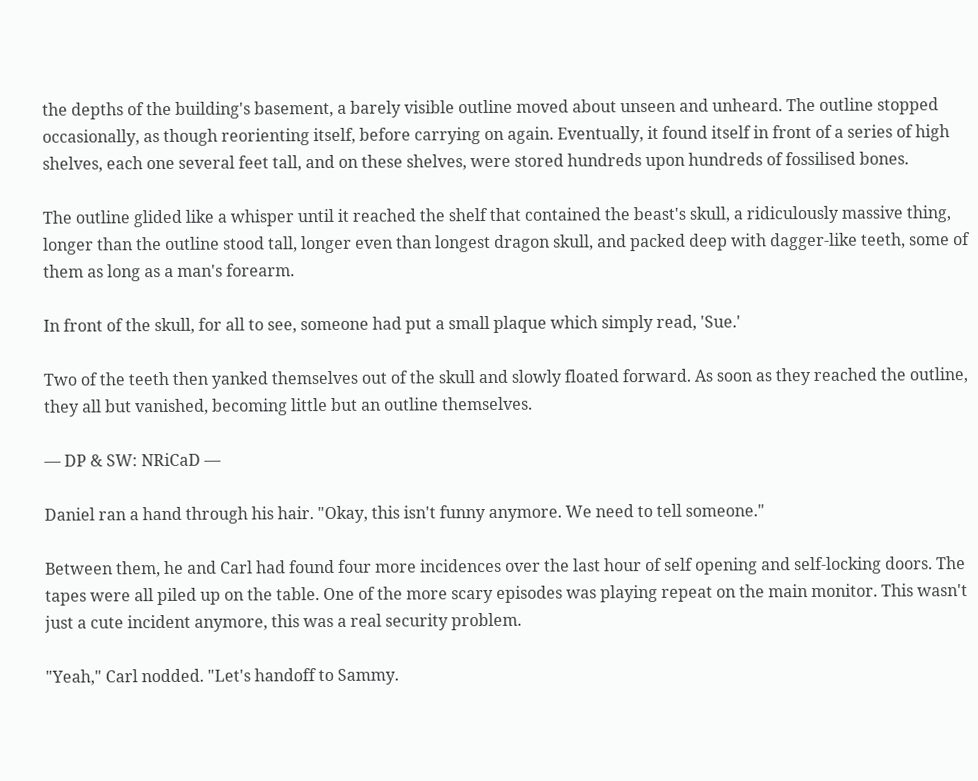the depths of the building's basement, a barely visible outline moved about unseen and unheard. The outline stopped occasionally, as though reorienting itself, before carrying on again. Eventually, it found itself in front of a series of high shelves, each one several feet tall, and on these shelves, were stored hundreds upon hundreds of fossilised bones.

The outline glided like a whisper until it reached the shelf that contained the beast's skull, a ridiculously massive thing, longer than the outline stood tall, longer even than longest dragon skull, and packed deep with dagger-like teeth, some of them as long as a man's forearm.

In front of the skull, for all to see, someone had put a small plaque which simply read, 'Sue.'

Two of the teeth then yanked themselves out of the skull and slowly floated forward. As soon as they reached the outline, they all but vanished, becoming little but an outline themselves.

— DP & SW: NRiCaD —

Daniel ran a hand through his hair. "Okay, this isn't funny anymore. We need to tell someone."

Between them, he and Carl had found four more incidences over the last hour of self opening and self-locking doors. The tapes were all piled up on the table. One of the more scary episodes was playing repeat on the main monitor. This wasn't just a cute incident anymore, this was a real security problem.

"Yeah," Carl nodded. "Let's handoff to Sammy.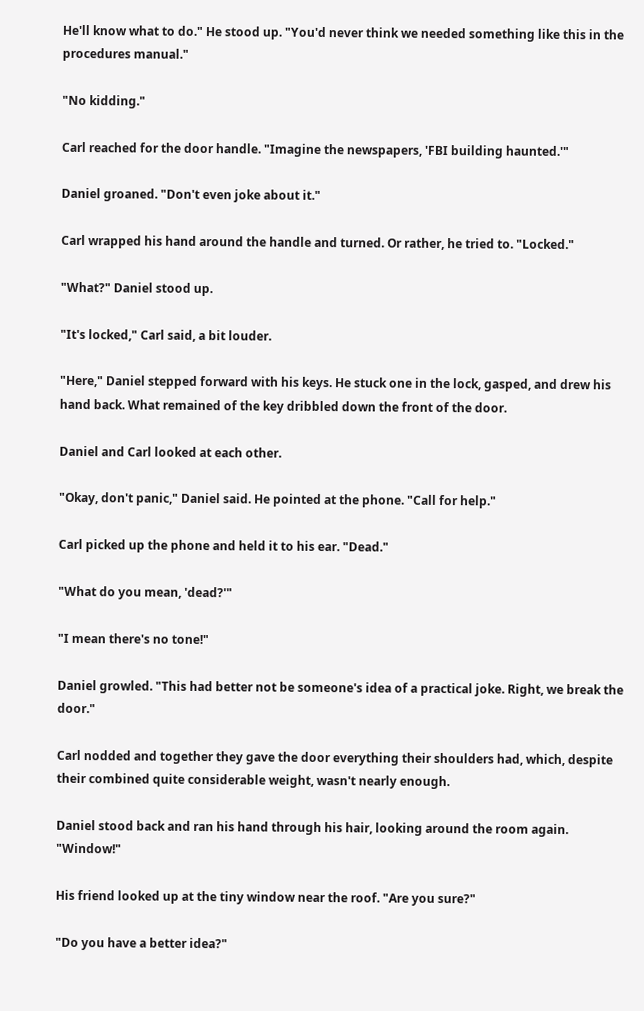He'll know what to do." He stood up. "You'd never think we needed something like this in the procedures manual."

"No kidding."

Carl reached for the door handle. "Imagine the newspapers, 'FBI building haunted.'"

Daniel groaned. "Don't even joke about it."

Carl wrapped his hand around the handle and turned. Or rather, he tried to. "Locked."

"What?" Daniel stood up.

"It's locked," Carl said, a bit louder.

"Here," Daniel stepped forward with his keys. He stuck one in the lock, gasped, and drew his hand back. What remained of the key dribbled down the front of the door.

Daniel and Carl looked at each other.

"Okay, don't panic," Daniel said. He pointed at the phone. "Call for help."

Carl picked up the phone and held it to his ear. "Dead."

"What do you mean, 'dead?'"

"I mean there's no tone!"

Daniel growled. "This had better not be someone's idea of a practical joke. Right, we break the door."

Carl nodded and together they gave the door everything their shoulders had, which, despite their combined quite considerable weight, wasn't nearly enough.

Daniel stood back and ran his hand through his hair, looking around the room again. "Window!"

His friend looked up at the tiny window near the roof. "Are you sure?"

"Do you have a better idea?"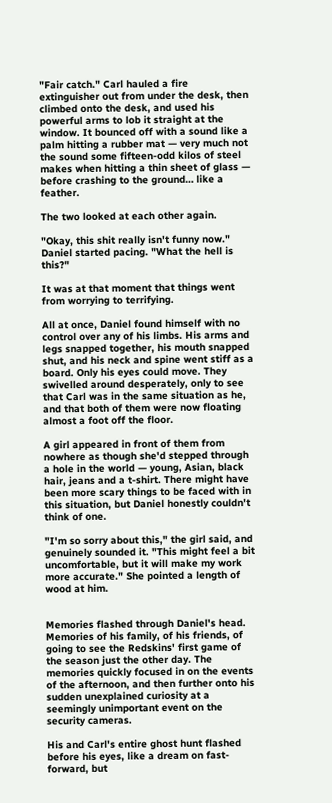"Fair catch." Carl hauled a fire extinguisher out from under the desk, then climbed onto the desk, and used his powerful arms to lob it straight at the window. It bounced off with a sound like a palm hitting a rubber mat — very much not the sound some fifteen-odd kilos of steel makes when hitting a thin sheet of glass — before crashing to the ground… like a feather.

The two looked at each other again.

"Okay, this shit really isn't funny now." Daniel started pacing. "What the hell is this?"

It was at that moment that things went from worrying to terrifying.

All at once, Daniel found himself with no control over any of his limbs. His arms and legs snapped together, his mouth snapped shut, and his neck and spine went stiff as a board. Only his eyes could move. They swivelled around desperately, only to see that Carl was in the same situation as he, and that both of them were now floating almost a foot off the floor.

A girl appeared in front of them from nowhere as though she'd stepped through a hole in the world — young, Asian, black hair, jeans and a t-shirt. There might have been more scary things to be faced with in this situation, but Daniel honestly couldn't think of one.

"I'm so sorry about this," the girl said, and genuinely sounded it. "This might feel a bit uncomfortable, but it will make my work more accurate." She pointed a length of wood at him.


Memories flashed through Daniel's head. Memories of his family, of his friends, of going to see the Redskins' first game of the season just the other day. The memories quickly focused in on the events of the afternoon, and then further onto his sudden unexplained curiosity at a seemingly unimportant event on the security cameras.

His and Carl's entire ghost hunt flashed before his eyes, like a dream on fast-forward, but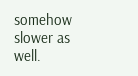somehow slower as well.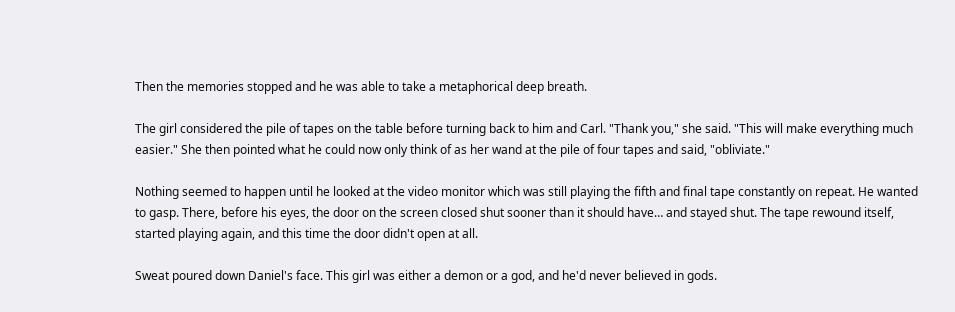Then the memories stopped and he was able to take a metaphorical deep breath.

The girl considered the pile of tapes on the table before turning back to him and Carl. "Thank you," she said. "This will make everything much easier." She then pointed what he could now only think of as her wand at the pile of four tapes and said, "obliviate."

Nothing seemed to happen until he looked at the video monitor which was still playing the fifth and final tape constantly on repeat. He wanted to gasp. There, before his eyes, the door on the screen closed shut sooner than it should have… and stayed shut. The tape rewound itself, started playing again, and this time the door didn't open at all.

Sweat poured down Daniel's face. This girl was either a demon or a god, and he'd never believed in gods.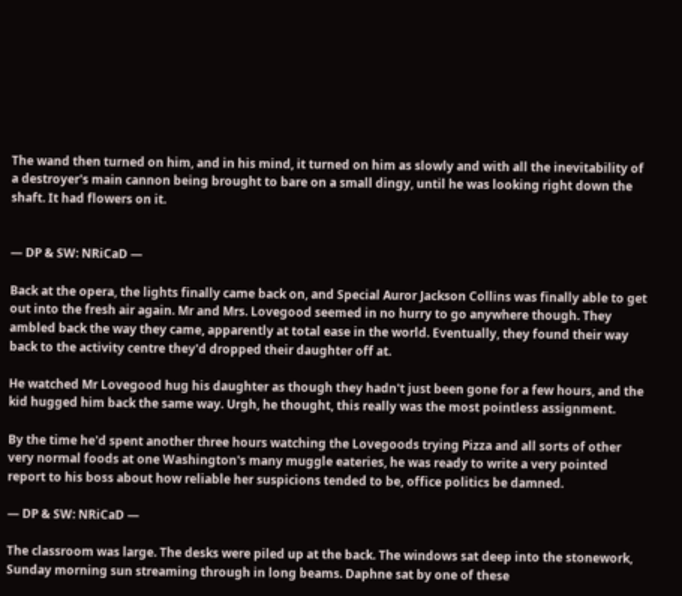The wand then turned on him, and in his mind, it turned on him as slowly and with all the inevitability of a destroyer's main cannon being brought to bare on a small dingy, until he was looking right down the shaft. It had flowers on it.


— DP & SW: NRiCaD —

Back at the opera, the lights finally came back on, and Special Auror Jackson Collins was finally able to get out into the fresh air again. Mr and Mrs. Lovegood seemed in no hurry to go anywhere though. They ambled back the way they came, apparently at total ease in the world. Eventually, they found their way back to the activity centre they'd dropped their daughter off at.

He watched Mr Lovegood hug his daughter as though they hadn't just been gone for a few hours, and the kid hugged him back the same way. Urgh, he thought, this really was the most pointless assignment.

By the time he'd spent another three hours watching the Lovegoods trying Pizza and all sorts of other very normal foods at one Washington's many muggle eateries, he was ready to write a very pointed report to his boss about how reliable her suspicions tended to be, office politics be damned.

— DP & SW: NRiCaD —

The classroom was large. The desks were piled up at the back. The windows sat deep into the stonework, Sunday morning sun streaming through in long beams. Daphne sat by one of these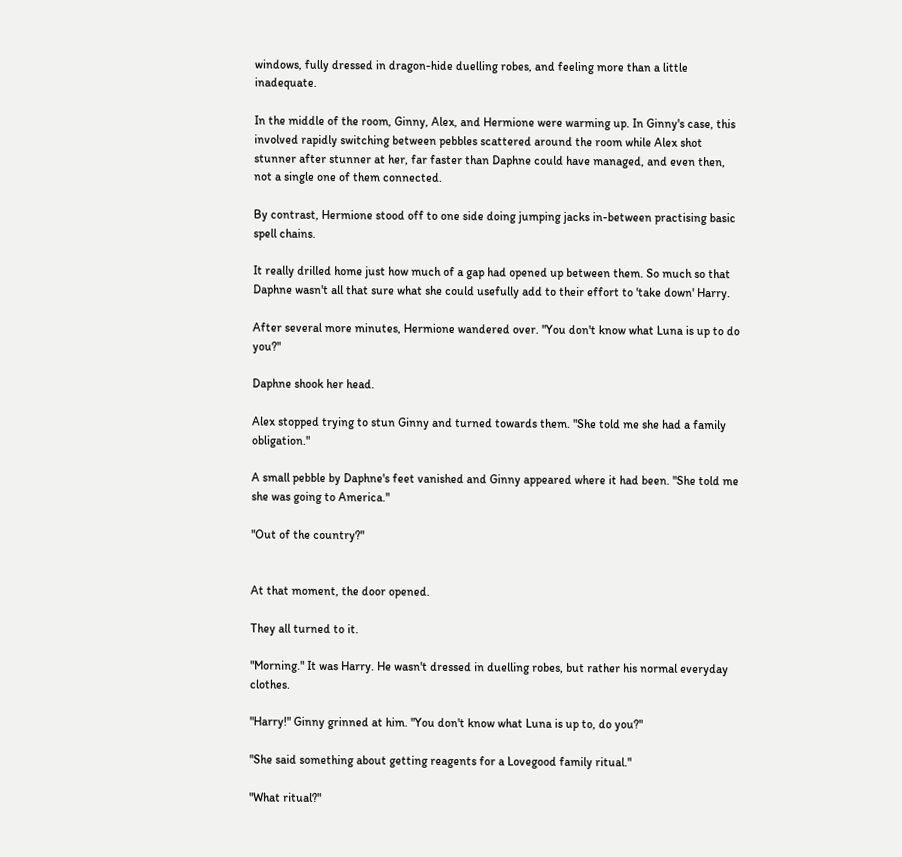windows, fully dressed in dragon-hide duelling robes, and feeling more than a little inadequate.

In the middle of the room, Ginny, Alex, and Hermione were warming up. In Ginny's case, this involved rapidly switching between pebbles scattered around the room while Alex shot stunner after stunner at her, far faster than Daphne could have managed, and even then, not a single one of them connected.

By contrast, Hermione stood off to one side doing jumping jacks in-between practising basic spell chains.

It really drilled home just how much of a gap had opened up between them. So much so that Daphne wasn't all that sure what she could usefully add to their effort to 'take down' Harry.

After several more minutes, Hermione wandered over. "You don't know what Luna is up to do you?"

Daphne shook her head.

Alex stopped trying to stun Ginny and turned towards them. "She told me she had a family obligation."

A small pebble by Daphne's feet vanished and Ginny appeared where it had been. "She told me she was going to America."

"Out of the country?"


At that moment, the door opened.

They all turned to it.

"Morning." It was Harry. He wasn't dressed in duelling robes, but rather his normal everyday clothes.

"Harry!" Ginny grinned at him. "You don't know what Luna is up to, do you?"

"She said something about getting reagents for a Lovegood family ritual."

"What ritual?"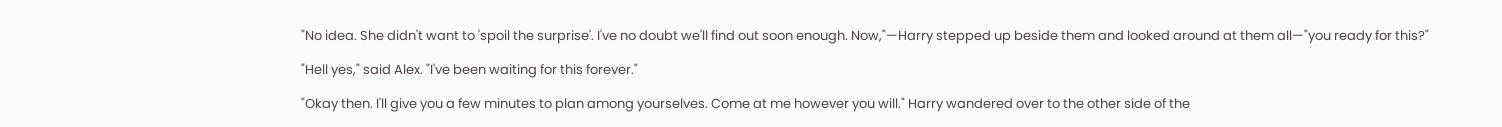"No idea. She didn't want to 'spoil the surprise'. I've no doubt we'll find out soon enough. Now,"—Harry stepped up beside them and looked around at them all—"you ready for this?"

"Hell yes," said Alex. "I've been waiting for this forever."

"Okay then. I'll give you a few minutes to plan among yourselves. Come at me however you will." Harry wandered over to the other side of the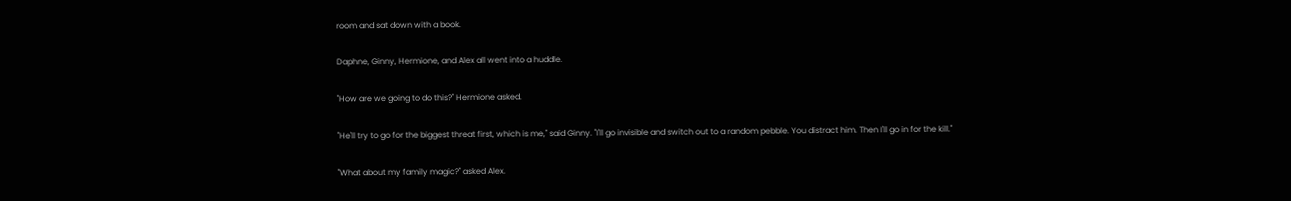room and sat down with a book.

Daphne, Ginny, Hermione, and Alex all went into a huddle.

"How are we going to do this?" Hermione asked.

"He'll try to go for the biggest threat first, which is me," said Ginny. "I'll go invisible and switch out to a random pebble. You distract him. Then I'll go in for the kill."

"What about my family magic?" asked Alex.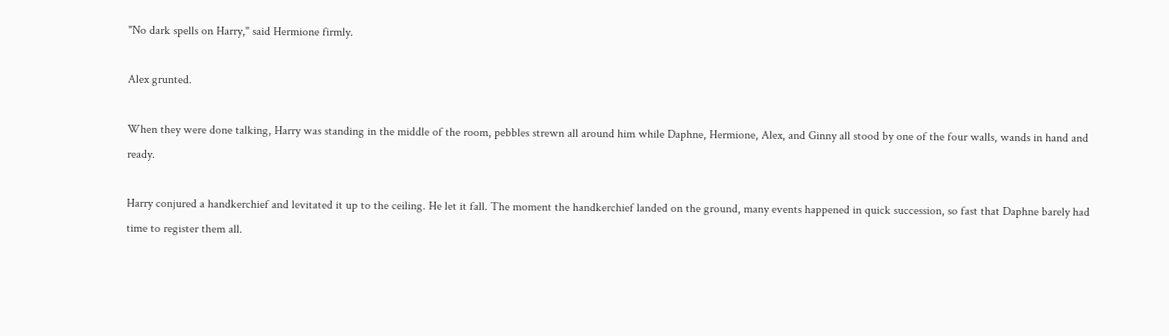"No dark spells on Harry," said Hermione firmly.

Alex grunted.

When they were done talking, Harry was standing in the middle of the room, pebbles strewn all around him while Daphne, Hermione, Alex, and Ginny all stood by one of the four walls, wands in hand and ready.

Harry conjured a handkerchief and levitated it up to the ceiling. He let it fall. The moment the handkerchief landed on the ground, many events happened in quick succession, so fast that Daphne barely had time to register them all.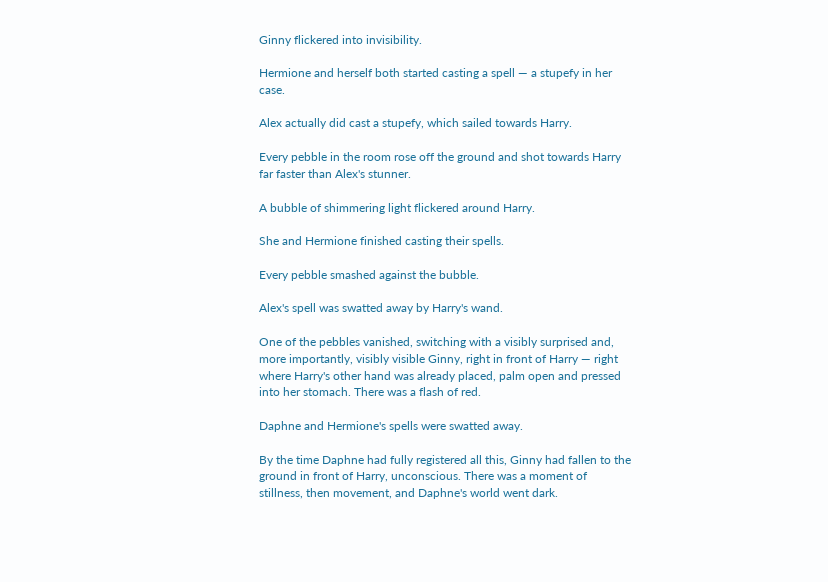Ginny flickered into invisibility.

Hermione and herself both started casting a spell — a stupefy in her case.

Alex actually did cast a stupefy, which sailed towards Harry.

Every pebble in the room rose off the ground and shot towards Harry far faster than Alex's stunner.

A bubble of shimmering light flickered around Harry.

She and Hermione finished casting their spells.

Every pebble smashed against the bubble.

Alex's spell was swatted away by Harry's wand.

One of the pebbles vanished, switching with a visibly surprised and, more importantly, visibly visible Ginny, right in front of Harry — right where Harry's other hand was already placed, palm open and pressed into her stomach. There was a flash of red.

Daphne and Hermione's spells were swatted away.

By the time Daphne had fully registered all this, Ginny had fallen to the ground in front of Harry, unconscious. There was a moment of stillness, then movement, and Daphne's world went dark.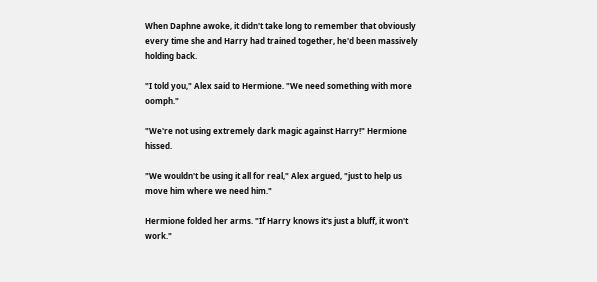When Daphne awoke, it didn't take long to remember that obviously every time she and Harry had trained together, he'd been massively holding back.

"I told you," Alex said to Hermione. "We need something with more oomph."

"We're not using extremely dark magic against Harry!" Hermione hissed.

"We wouldn't be using it all for real," Alex argued, "just to help us move him where we need him."

Hermione folded her arms. "If Harry knows it's just a bluff, it won't work."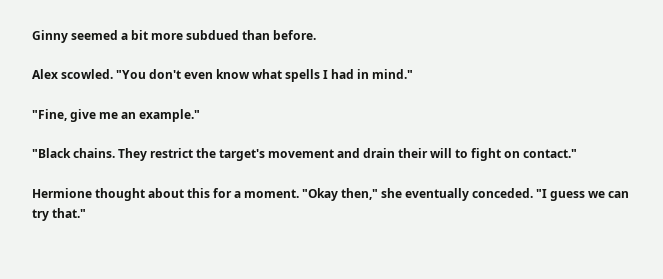Ginny seemed a bit more subdued than before.

Alex scowled. "You don't even know what spells I had in mind."

"Fine, give me an example."

"Black chains. They restrict the target's movement and drain their will to fight on contact."

Hermione thought about this for a moment. "Okay then," she eventually conceded. "I guess we can try that."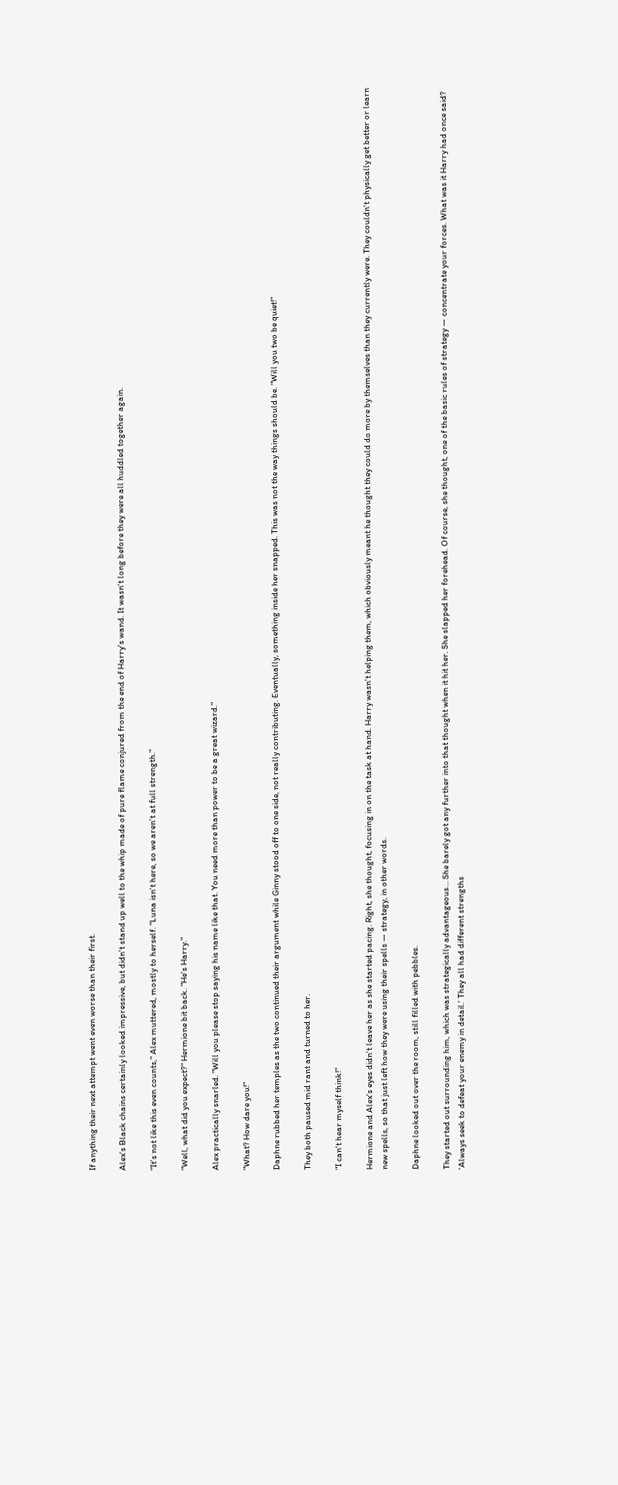If anything their next attempt went even worse than their first.

Alex's Black chains certainly looked impressive, but didn't stand up well to the whip made of pure flame conjured from the end of Harry's wand. It wasn't long before they were all huddled together again.

"It's not like this even counts," Alex muttered, mostly to herself. "Luna isn't here, so we aren't at full strength."

"Well, what did you expect?" Hermione bit back. "He's Harry."

Alex practically snarled. "Will you please stop saying his name like that. You need more than power to be a great wizard."

"What? How dare you!"

Daphne rubbed her temples as the two continued their argument while Ginny stood off to one side, not really contributing. Eventually, something inside her snapped. This was not the way things should be. "Will you two be quiet!"

They both paused mid rant and turned to her.

"I can't hear myself think!"

Hermione and Alex's eyes didn't leave her as she started pacing. Right, she thought, focusing in on the task at hand. Harry wasn't helping them, which obviously meant he thought they could do more by themselves than they currently were. They couldn't physically get better or learn new spells, so that just left how they were using their spells — strategy, in other words.

Daphne looked out over the room, still filled with pebbles.

They started out surrounding him, which was strategically advantageous… She barely got any further into that thought when it hit her. She slapped her forehead. Of course, she thought, one of the basic rules of strategy — concentrate your forces. What was it Harry had once said? 'Always seek to defeat your enemy in detail.' They all had different strengths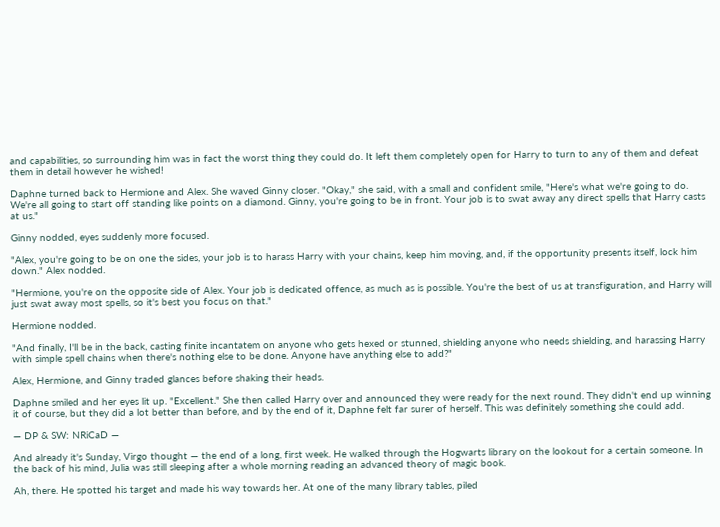and capabilities, so surrounding him was in fact the worst thing they could do. It left them completely open for Harry to turn to any of them and defeat them in detail however he wished!

Daphne turned back to Hermione and Alex. She waved Ginny closer. "Okay," she said, with a small and confident smile, "Here's what we're going to do. We're all going to start off standing like points on a diamond. Ginny, you're going to be in front. Your job is to swat away any direct spells that Harry casts at us."

Ginny nodded, eyes suddenly more focused.

"Alex, you're going to be on one the sides, your job is to harass Harry with your chains, keep him moving, and, if the opportunity presents itself, lock him down." Alex nodded.

"Hermione, you're on the opposite side of Alex. Your job is dedicated offence, as much as is possible. You're the best of us at transfiguration, and Harry will just swat away most spells, so it's best you focus on that."

Hermione nodded.

"And finally, I'll be in the back, casting finite incantatem on anyone who gets hexed or stunned, shielding anyone who needs shielding, and harassing Harry with simple spell chains when there's nothing else to be done. Anyone have anything else to add?"

Alex, Hermione, and Ginny traded glances before shaking their heads.

Daphne smiled and her eyes lit up. "Excellent." She then called Harry over and announced they were ready for the next round. They didn't end up winning it of course, but they did a lot better than before, and by the end of it, Daphne felt far surer of herself. This was definitely something she could add.

— DP & SW: NRiCaD —

And already it's Sunday, Virgo thought — the end of a long, first week. He walked through the Hogwarts library on the lookout for a certain someone. In the back of his mind, Julia was still sleeping after a whole morning reading an advanced theory of magic book.

Ah, there. He spotted his target and made his way towards her. At one of the many library tables, piled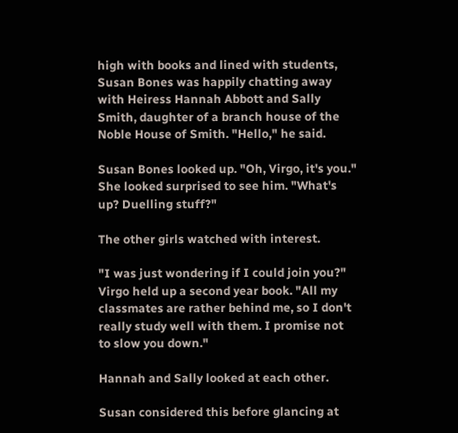high with books and lined with students, Susan Bones was happily chatting away with Heiress Hannah Abbott and Sally Smith, daughter of a branch house of the Noble House of Smith. "Hello," he said.

Susan Bones looked up. "Oh, Virgo, it's you." She looked surprised to see him. "What's up? Duelling stuff?"

The other girls watched with interest.

"I was just wondering if I could join you?" Virgo held up a second year book. "All my classmates are rather behind me, so I don't really study well with them. I promise not to slow you down."

Hannah and Sally looked at each other.

Susan considered this before glancing at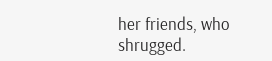her friends, who shrugged.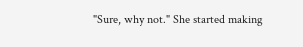"Sure, why not." She started making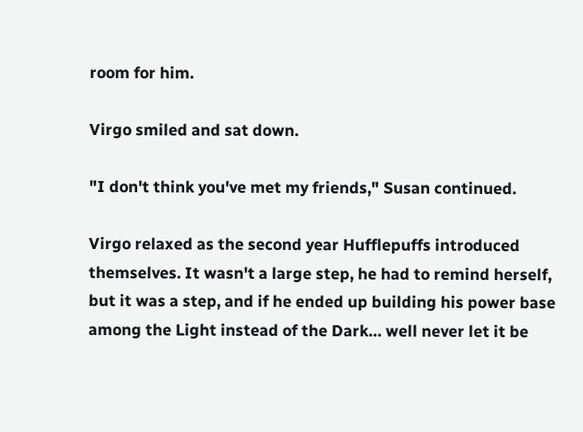room for him.

Virgo smiled and sat down.

"I don't think you've met my friends," Susan continued.

Virgo relaxed as the second year Hufflepuffs introduced themselves. It wasn't a large step, he had to remind herself, but it was a step, and if he ended up building his power base among the Light instead of the Dark… well never let it be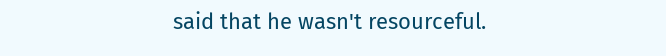said that he wasn't resourceful.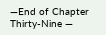—End of Chapter Thirty-Nine —